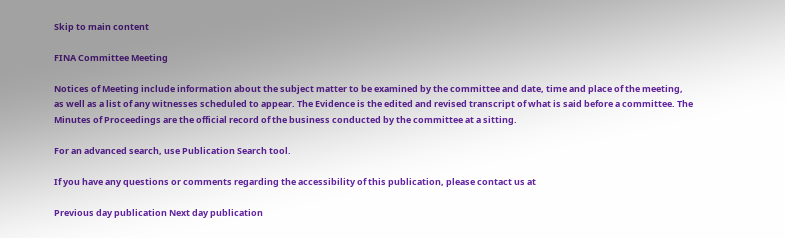Skip to main content

FINA Committee Meeting

Notices of Meeting include information about the subject matter to be examined by the committee and date, time and place of the meeting, as well as a list of any witnesses scheduled to appear. The Evidence is the edited and revised transcript of what is said before a committee. The Minutes of Proceedings are the official record of the business conducted by the committee at a sitting.

For an advanced search, use Publication Search tool.

If you have any questions or comments regarding the accessibility of this publication, please contact us at

Previous day publication Next day publication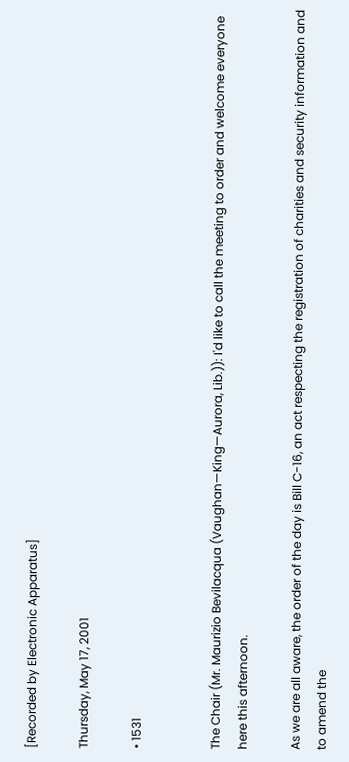[Recorded by Electronic Apparatus]

Thursday, May 17, 2001

• 1531


The Chair (Mr. Maurizio Bevilacqua (Vaughan—King—Aurora, Lib.)): I'd like to call the meeting to order and welcome everyone here this afternoon.

As we are all aware, the order of the day is Bill C-16, an act respecting the registration of charities and security information and to amend the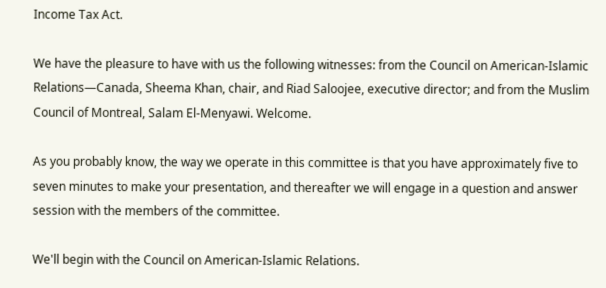Income Tax Act.

We have the pleasure to have with us the following witnesses: from the Council on American-Islamic Relations—Canada, Sheema Khan, chair, and Riad Saloojee, executive director; and from the Muslim Council of Montreal, Salam El-Menyawi. Welcome.

As you probably know, the way we operate in this committee is that you have approximately five to seven minutes to make your presentation, and thereafter we will engage in a question and answer session with the members of the committee.

We'll begin with the Council on American-Islamic Relations.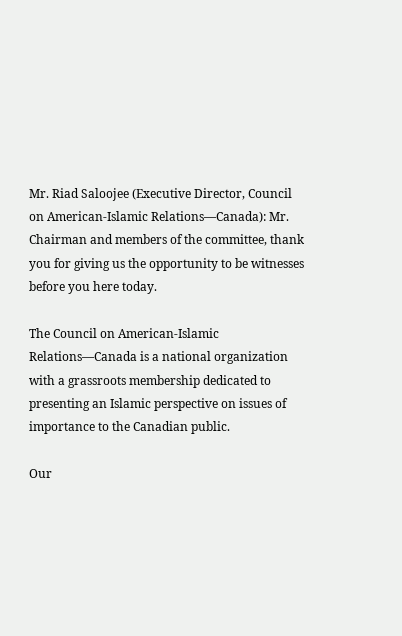Mr. Riad Saloojee (Executive Director, Council on American-Islamic Relations—Canada): Mr. Chairman and members of the committee, thank you for giving us the opportunity to be witnesses before you here today.

The Council on American-Islamic Relations—Canada is a national organization with a grassroots membership dedicated to presenting an Islamic perspective on issues of importance to the Canadian public.

Our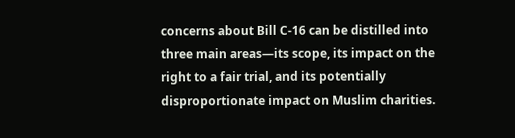concerns about Bill C-16 can be distilled into three main areas—its scope, its impact on the right to a fair trial, and its potentially disproportionate impact on Muslim charities.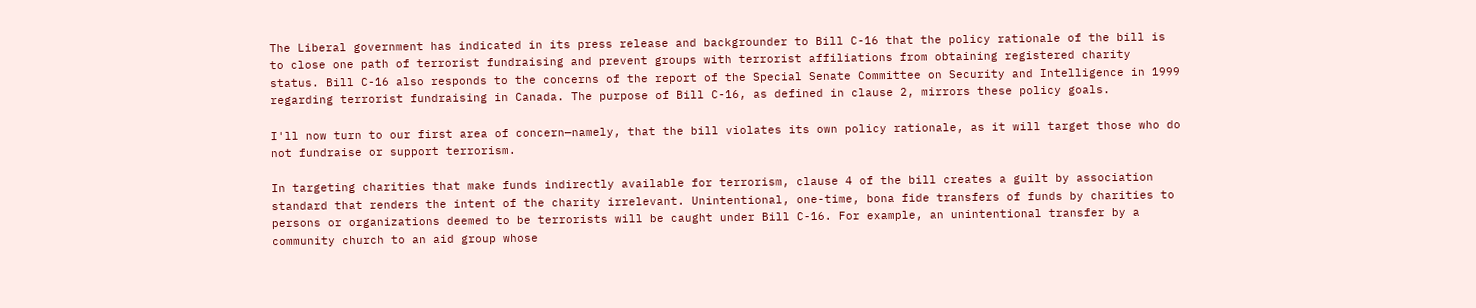The Liberal government has indicated in its press release and backgrounder to Bill C-16 that the policy rationale of the bill is to close one path of terrorist fundraising and prevent groups with terrorist affiliations from obtaining registered charity status. Bill C-16 also responds to the concerns of the report of the Special Senate Committee on Security and Intelligence in 1999 regarding terrorist fundraising in Canada. The purpose of Bill C-16, as defined in clause 2, mirrors these policy goals.

I'll now turn to our first area of concern—namely, that the bill violates its own policy rationale, as it will target those who do not fundraise or support terrorism.

In targeting charities that make funds indirectly available for terrorism, clause 4 of the bill creates a guilt by association standard that renders the intent of the charity irrelevant. Unintentional, one-time, bona fide transfers of funds by charities to persons or organizations deemed to be terrorists will be caught under Bill C-16. For example, an unintentional transfer by a community church to an aid group whose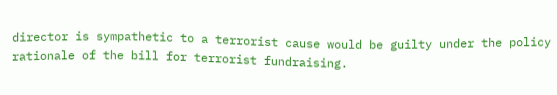director is sympathetic to a terrorist cause would be guilty under the policy rationale of the bill for terrorist fundraising.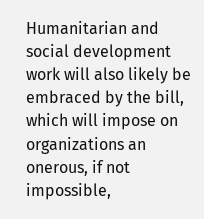Humanitarian and social development work will also likely be embraced by the bill, which will impose on organizations an onerous, if not impossible,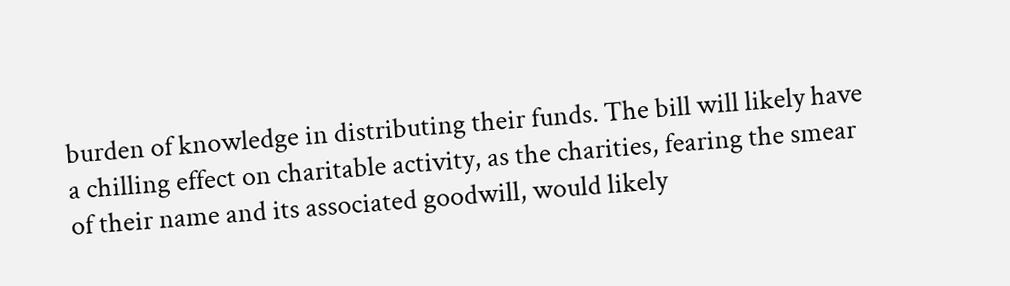burden of knowledge in distributing their funds. The bill will likely have a chilling effect on charitable activity, as the charities, fearing the smear of their name and its associated goodwill, would likely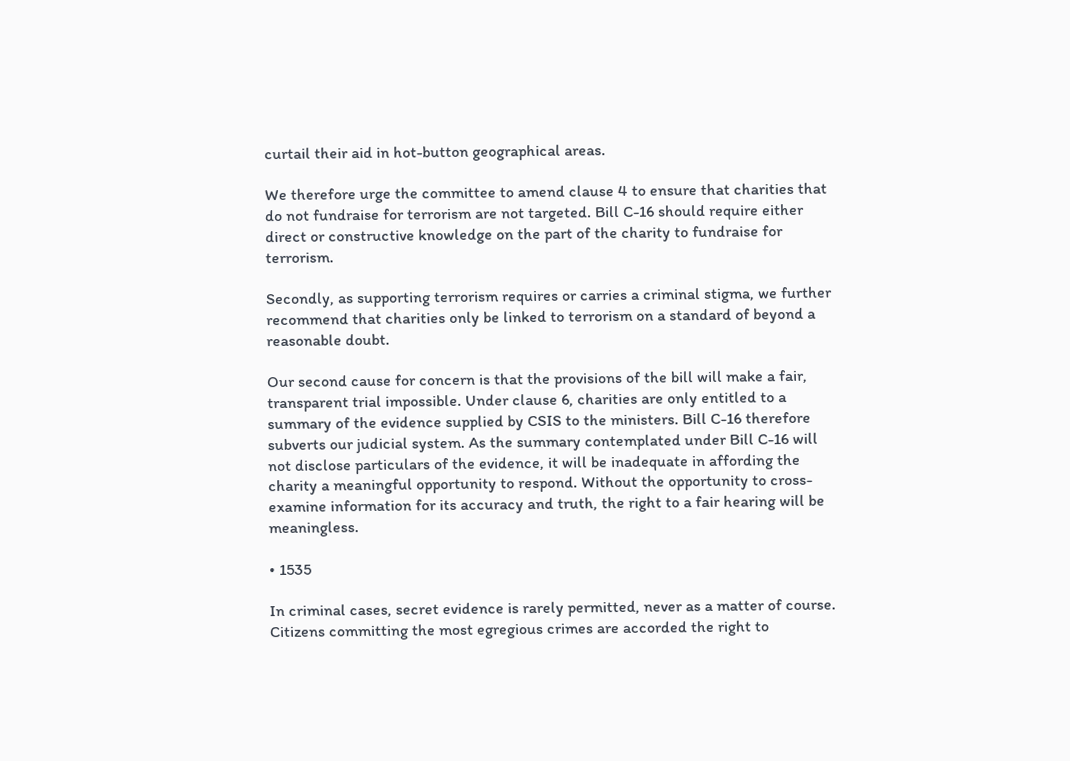curtail their aid in hot-button geographical areas.

We therefore urge the committee to amend clause 4 to ensure that charities that do not fundraise for terrorism are not targeted. Bill C-16 should require either direct or constructive knowledge on the part of the charity to fundraise for terrorism.

Secondly, as supporting terrorism requires or carries a criminal stigma, we further recommend that charities only be linked to terrorism on a standard of beyond a reasonable doubt.

Our second cause for concern is that the provisions of the bill will make a fair, transparent trial impossible. Under clause 6, charities are only entitled to a summary of the evidence supplied by CSIS to the ministers. Bill C-16 therefore subverts our judicial system. As the summary contemplated under Bill C-16 will not disclose particulars of the evidence, it will be inadequate in affording the charity a meaningful opportunity to respond. Without the opportunity to cross-examine information for its accuracy and truth, the right to a fair hearing will be meaningless.

• 1535

In criminal cases, secret evidence is rarely permitted, never as a matter of course. Citizens committing the most egregious crimes are accorded the right to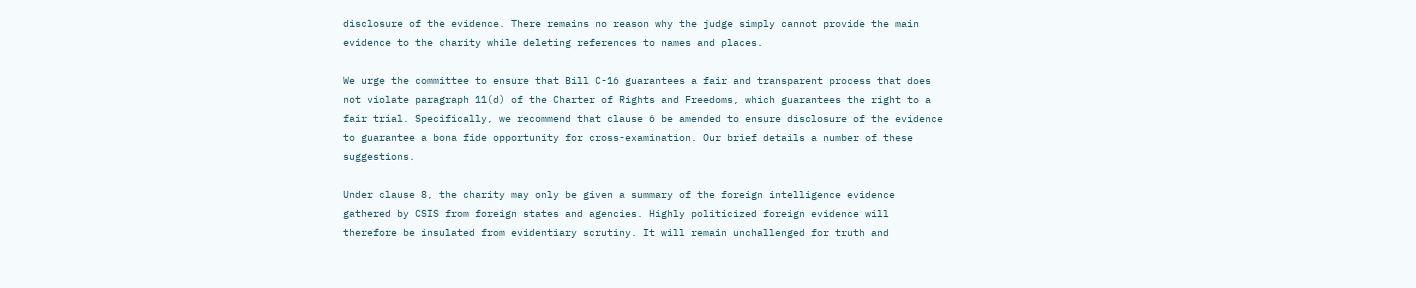disclosure of the evidence. There remains no reason why the judge simply cannot provide the main evidence to the charity while deleting references to names and places.

We urge the committee to ensure that Bill C-16 guarantees a fair and transparent process that does not violate paragraph 11(d) of the Charter of Rights and Freedoms, which guarantees the right to a fair trial. Specifically, we recommend that clause 6 be amended to ensure disclosure of the evidence to guarantee a bona fide opportunity for cross-examination. Our brief details a number of these suggestions.

Under clause 8, the charity may only be given a summary of the foreign intelligence evidence gathered by CSIS from foreign states and agencies. Highly politicized foreign evidence will therefore be insulated from evidentiary scrutiny. It will remain unchallenged for truth and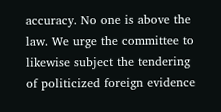accuracy. No one is above the law. We urge the committee to likewise subject the tendering of politicized foreign evidence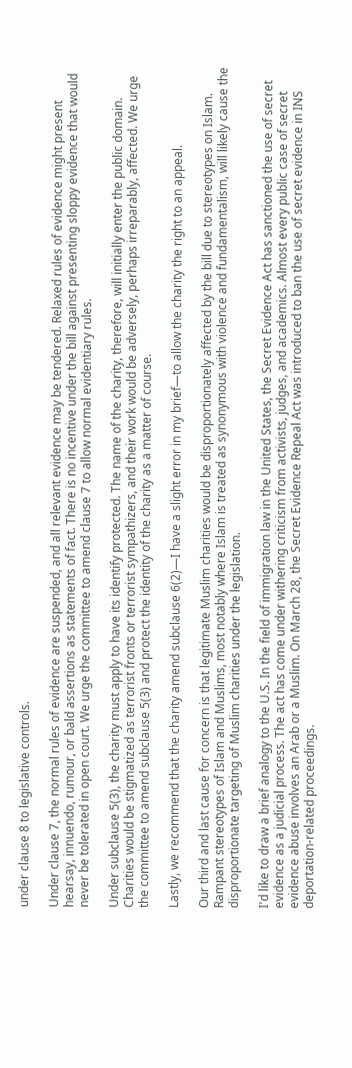under clause 8 to legislative controls.

Under clause 7, the normal rules of evidence are suspended, and all relevant evidence may be tendered. Relaxed rules of evidence might present hearsay, innuendo, rumour, or bald assertions as statements of fact. There is no incentive under the bill against presenting sloppy evidence that would never be tolerated in open court. We urge the committee to amend clause 7 to allow normal evidentiary rules.

Under subclause 5(3), the charity must apply to have its identify protected. The name of the charity, therefore, will initially enter the public domain. Charities would be stigmatized as terrorist fronts or terrorist sympathizers, and their work would be adversely, perhaps irreparably, affected. We urge the committee to amend subclause 5(3) and protect the identity of the charity as a matter of course.

Lastly, we recommend that the charity amend subclause 6(2)—I have a slight error in my brief—to allow the charity the right to an appeal.

Our third and last cause for concern is that legitimate Muslim charities would be disproportionately affected by the bill due to stereotypes on Islam. Rampant stereotypes of Islam and Muslims, most notably where Islam is treated as synonymous with violence and fundamentalism, will likely cause the disproportionate targeting of Muslim charities under the legislation.

I'd like to draw a brief analogy to the U.S. In the field of immigration law in the United States, the Secret Evidence Act has sanctioned the use of secret evidence as a judicial process. The act has come under withering criticism from activists, judges, and academics. Almost every public case of secret evidence abuse involves an Arab or a Muslim. On March 28, the Secret Evidence Repeal Act was introduced to ban the use of secret evidence in INS deportation-related proceedings.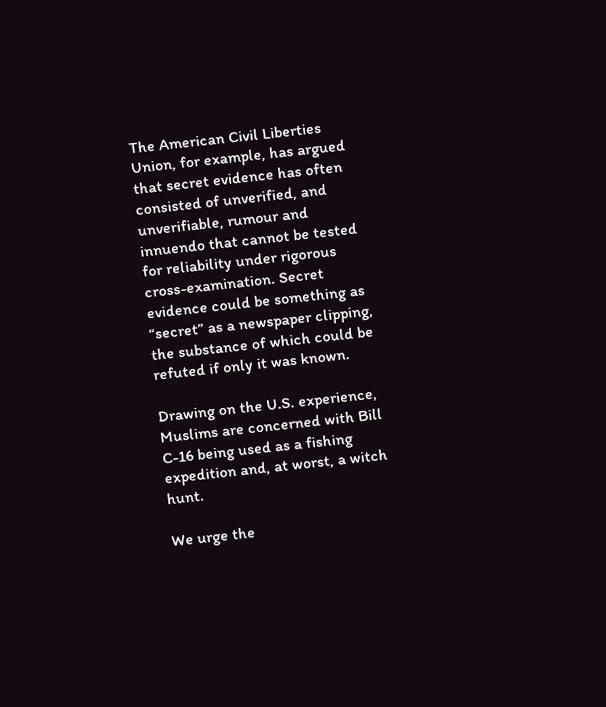The American Civil Liberties Union, for example, has argued that secret evidence has often consisted of unverified, and unverifiable, rumour and innuendo that cannot be tested for reliability under rigorous cross-examination. Secret evidence could be something as “secret” as a newspaper clipping, the substance of which could be refuted if only it was known.

Drawing on the U.S. experience, Muslims are concerned with Bill C-16 being used as a fishing expedition and, at worst, a witch hunt.

We urge the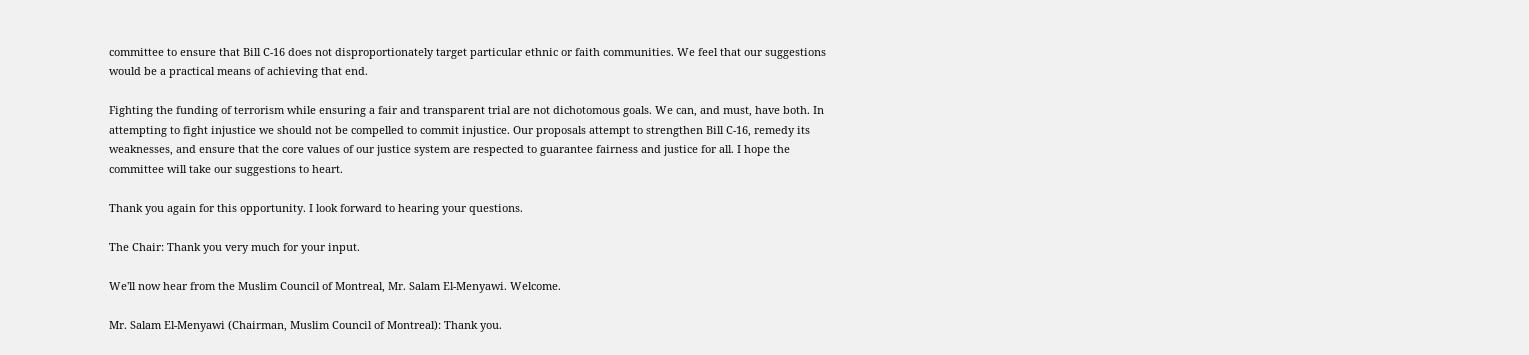committee to ensure that Bill C-16 does not disproportionately target particular ethnic or faith communities. We feel that our suggestions would be a practical means of achieving that end.

Fighting the funding of terrorism while ensuring a fair and transparent trial are not dichotomous goals. We can, and must, have both. In attempting to fight injustice we should not be compelled to commit injustice. Our proposals attempt to strengthen Bill C-16, remedy its weaknesses, and ensure that the core values of our justice system are respected to guarantee fairness and justice for all. I hope the committee will take our suggestions to heart.

Thank you again for this opportunity. I look forward to hearing your questions.

The Chair: Thank you very much for your input.

We'll now hear from the Muslim Council of Montreal, Mr. Salam El-Menyawi. Welcome.

Mr. Salam El-Menyawi (Chairman, Muslim Council of Montreal): Thank you.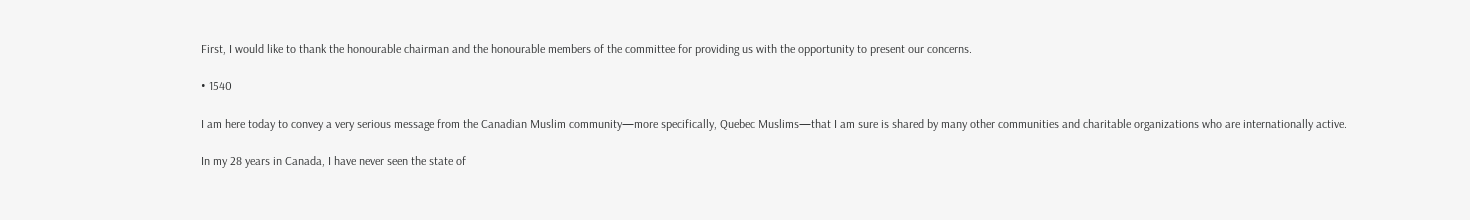First, I would like to thank the honourable chairman and the honourable members of the committee for providing us with the opportunity to present our concerns.

• 1540

I am here today to convey a very serious message from the Canadian Muslim community—more specifically, Quebec Muslims—that I am sure is shared by many other communities and charitable organizations who are internationally active.

In my 28 years in Canada, I have never seen the state of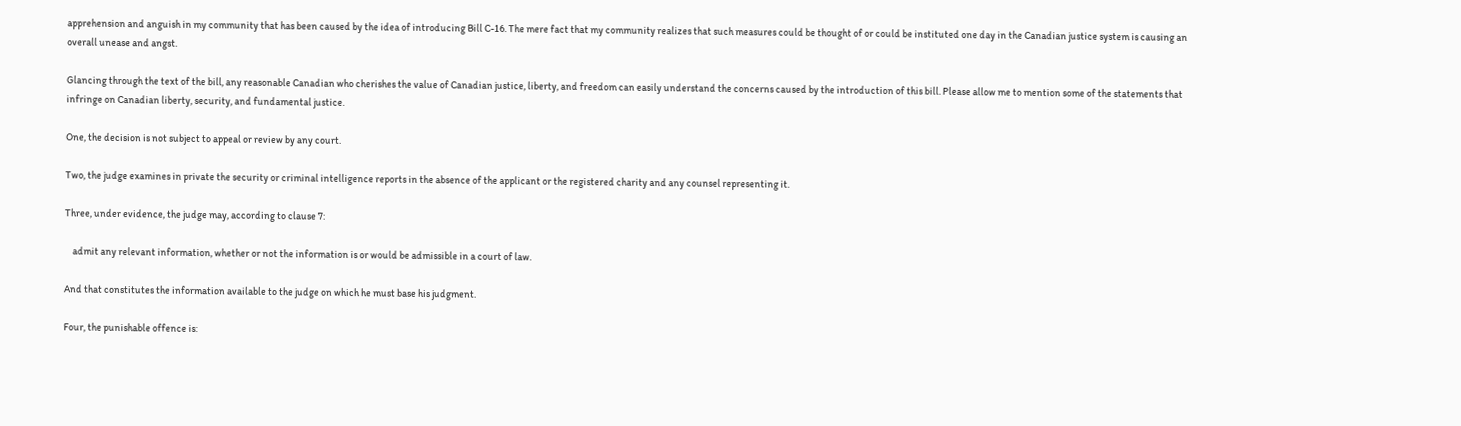apprehension and anguish in my community that has been caused by the idea of introducing Bill C-16. The mere fact that my community realizes that such measures could be thought of or could be instituted one day in the Canadian justice system is causing an overall unease and angst.

Glancing through the text of the bill, any reasonable Canadian who cherishes the value of Canadian justice, liberty, and freedom can easily understand the concerns caused by the introduction of this bill. Please allow me to mention some of the statements that infringe on Canadian liberty, security, and fundamental justice.

One, the decision is not subject to appeal or review by any court.

Two, the judge examines in private the security or criminal intelligence reports in the absence of the applicant or the registered charity and any counsel representing it.

Three, under evidence, the judge may, according to clause 7:

    admit any relevant information, whether or not the information is or would be admissible in a court of law.

And that constitutes the information available to the judge on which he must base his judgment.

Four, the punishable offence is: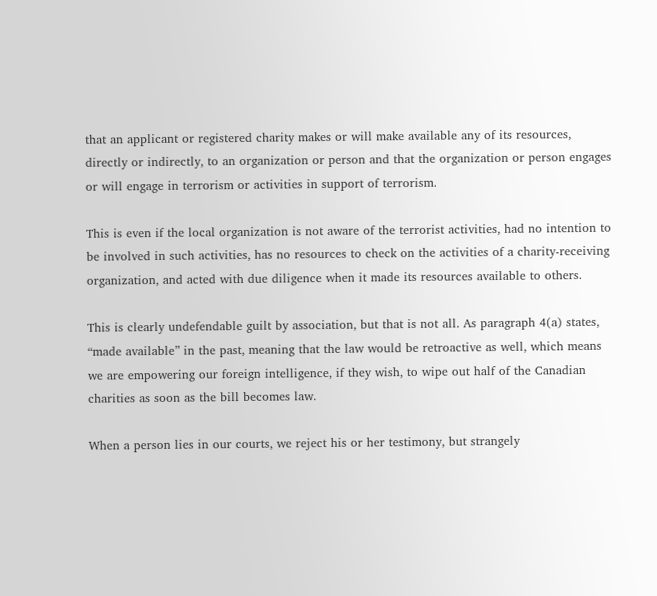that an applicant or registered charity makes or will make available any of its resources, directly or indirectly, to an organization or person and that the organization or person engages or will engage in terrorism or activities in support of terrorism.

This is even if the local organization is not aware of the terrorist activities, had no intention to be involved in such activities, has no resources to check on the activities of a charity-receiving organization, and acted with due diligence when it made its resources available to others.

This is clearly undefendable guilt by association, but that is not all. As paragraph 4(a) states, “made available” in the past, meaning that the law would be retroactive as well, which means we are empowering our foreign intelligence, if they wish, to wipe out half of the Canadian charities as soon as the bill becomes law.

When a person lies in our courts, we reject his or her testimony, but strangely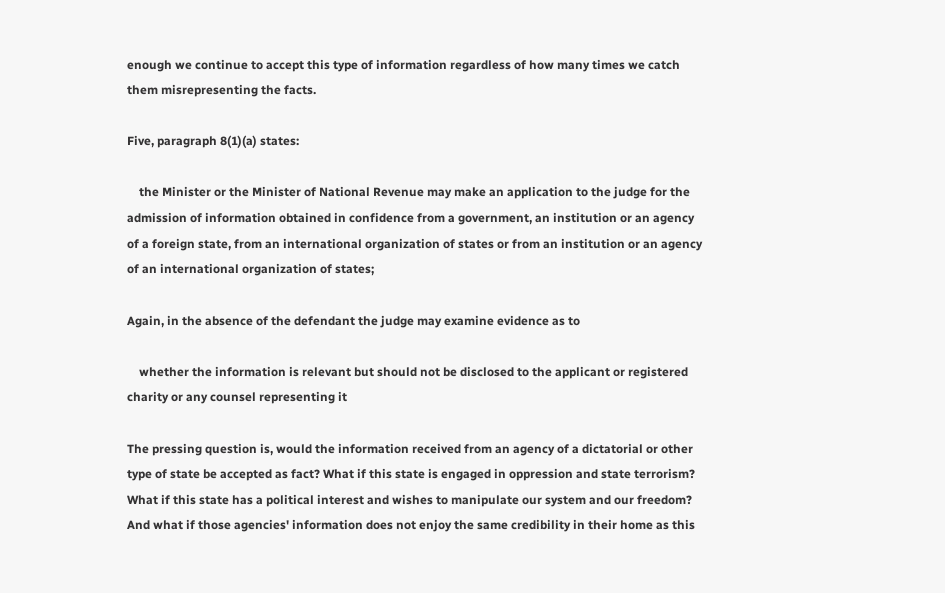enough we continue to accept this type of information regardless of how many times we catch them misrepresenting the facts.

Five, paragraph 8(1)(a) states:

    the Minister or the Minister of National Revenue may make an application to the judge for the admission of information obtained in confidence from a government, an institution or an agency of a foreign state, from an international organization of states or from an institution or an agency of an international organization of states;

Again, in the absence of the defendant the judge may examine evidence as to

    whether the information is relevant but should not be disclosed to the applicant or registered charity or any counsel representing it

The pressing question is, would the information received from an agency of a dictatorial or other type of state be accepted as fact? What if this state is engaged in oppression and state terrorism? What if this state has a political interest and wishes to manipulate our system and our freedom? And what if those agencies' information does not enjoy the same credibility in their home as this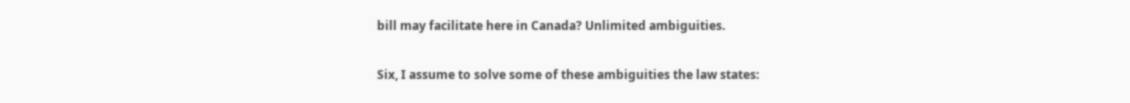bill may facilitate here in Canada? Unlimited ambiguities.

Six, I assume to solve some of these ambiguities the law states: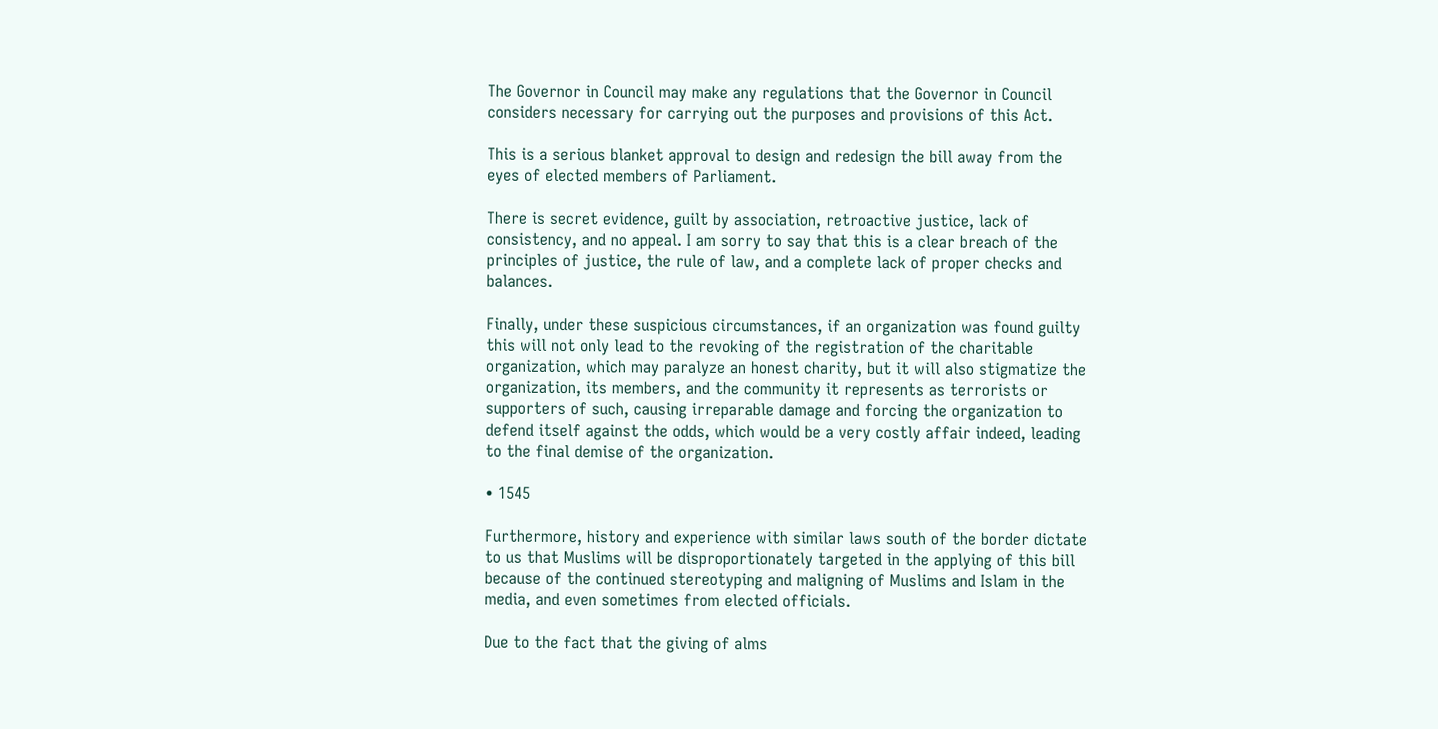The Governor in Council may make any regulations that the Governor in Council considers necessary for carrying out the purposes and provisions of this Act.

This is a serious blanket approval to design and redesign the bill away from the eyes of elected members of Parliament.

There is secret evidence, guilt by association, retroactive justice, lack of consistency, and no appeal. I am sorry to say that this is a clear breach of the principles of justice, the rule of law, and a complete lack of proper checks and balances.

Finally, under these suspicious circumstances, if an organization was found guilty this will not only lead to the revoking of the registration of the charitable organization, which may paralyze an honest charity, but it will also stigmatize the organization, its members, and the community it represents as terrorists or supporters of such, causing irreparable damage and forcing the organization to defend itself against the odds, which would be a very costly affair indeed, leading to the final demise of the organization.

• 1545

Furthermore, history and experience with similar laws south of the border dictate to us that Muslims will be disproportionately targeted in the applying of this bill because of the continued stereotyping and maligning of Muslims and Islam in the media, and even sometimes from elected officials.

Due to the fact that the giving of alms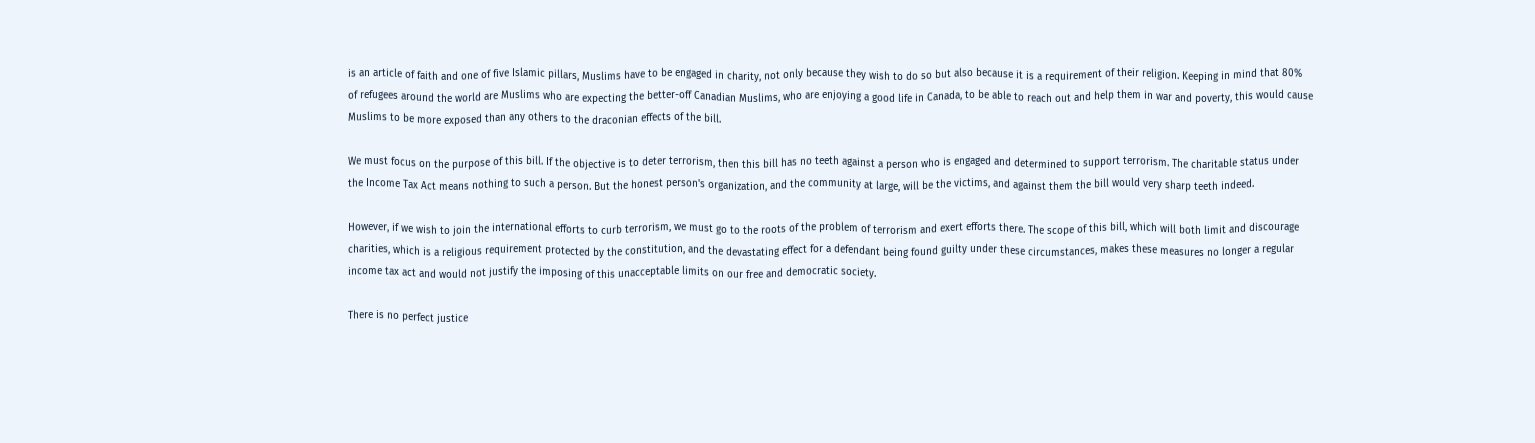is an article of faith and one of five Islamic pillars, Muslims have to be engaged in charity, not only because they wish to do so but also because it is a requirement of their religion. Keeping in mind that 80% of refugees around the world are Muslims who are expecting the better-off Canadian Muslims, who are enjoying a good life in Canada, to be able to reach out and help them in war and poverty, this would cause Muslims to be more exposed than any others to the draconian effects of the bill.

We must focus on the purpose of this bill. If the objective is to deter terrorism, then this bill has no teeth against a person who is engaged and determined to support terrorism. The charitable status under the Income Tax Act means nothing to such a person. But the honest person's organization, and the community at large, will be the victims, and against them the bill would very sharp teeth indeed.

However, if we wish to join the international efforts to curb terrorism, we must go to the roots of the problem of terrorism and exert efforts there. The scope of this bill, which will both limit and discourage charities, which is a religious requirement protected by the constitution, and the devastating effect for a defendant being found guilty under these circumstances, makes these measures no longer a regular income tax act and would not justify the imposing of this unacceptable limits on our free and democratic society.

There is no perfect justice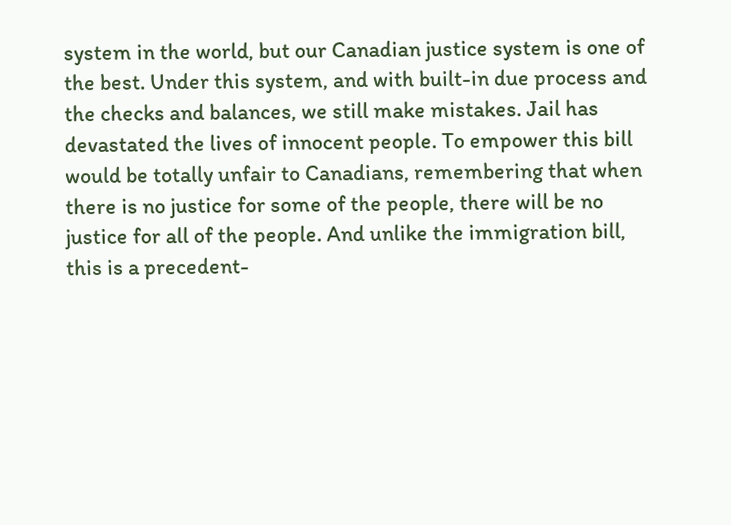system in the world, but our Canadian justice system is one of the best. Under this system, and with built-in due process and the checks and balances, we still make mistakes. Jail has devastated the lives of innocent people. To empower this bill would be totally unfair to Canadians, remembering that when there is no justice for some of the people, there will be no justice for all of the people. And unlike the immigration bill, this is a precedent-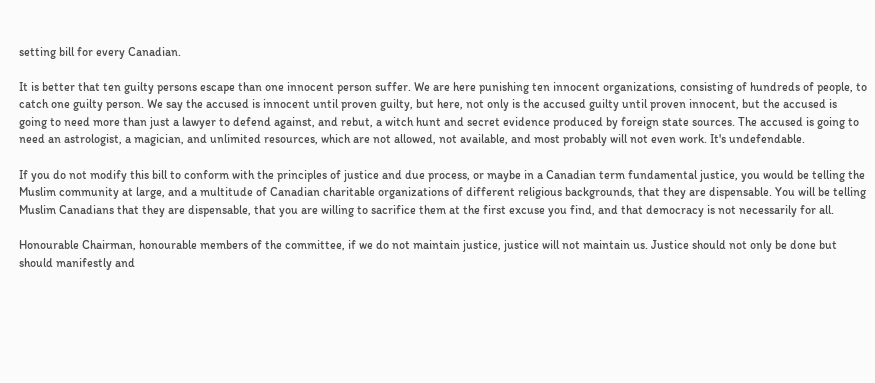setting bill for every Canadian.

It is better that ten guilty persons escape than one innocent person suffer. We are here punishing ten innocent organizations, consisting of hundreds of people, to catch one guilty person. We say the accused is innocent until proven guilty, but here, not only is the accused guilty until proven innocent, but the accused is going to need more than just a lawyer to defend against, and rebut, a witch hunt and secret evidence produced by foreign state sources. The accused is going to need an astrologist, a magician, and unlimited resources, which are not allowed, not available, and most probably will not even work. It's undefendable.

If you do not modify this bill to conform with the principles of justice and due process, or maybe in a Canadian term fundamental justice, you would be telling the Muslim community at large, and a multitude of Canadian charitable organizations of different religious backgrounds, that they are dispensable. You will be telling Muslim Canadians that they are dispensable, that you are willing to sacrifice them at the first excuse you find, and that democracy is not necessarily for all.

Honourable Chairman, honourable members of the committee, if we do not maintain justice, justice will not maintain us. Justice should not only be done but should manifestly and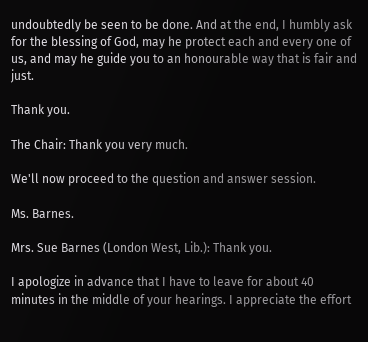undoubtedly be seen to be done. And at the end, I humbly ask for the blessing of God, may he protect each and every one of us, and may he guide you to an honourable way that is fair and just.

Thank you.

The Chair: Thank you very much.

We'll now proceed to the question and answer session.

Ms. Barnes.

Mrs. Sue Barnes (London West, Lib.): Thank you.

I apologize in advance that I have to leave for about 40 minutes in the middle of your hearings. I appreciate the effort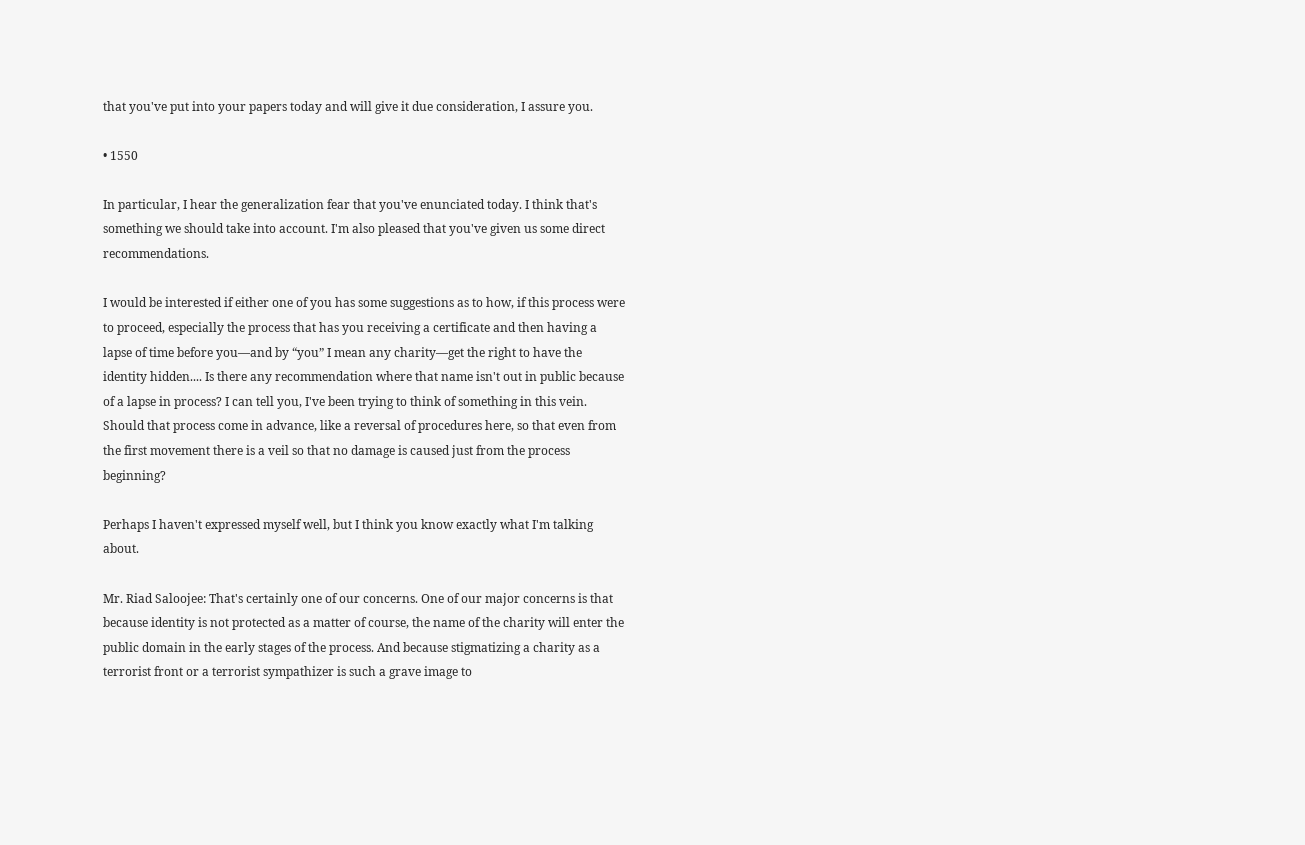that you've put into your papers today and will give it due consideration, I assure you.

• 1550

In particular, I hear the generalization fear that you've enunciated today. I think that's something we should take into account. I'm also pleased that you've given us some direct recommendations.

I would be interested if either one of you has some suggestions as to how, if this process were to proceed, especially the process that has you receiving a certificate and then having a lapse of time before you—and by “you” I mean any charity—get the right to have the identity hidden.... Is there any recommendation where that name isn't out in public because of a lapse in process? I can tell you, I've been trying to think of something in this vein. Should that process come in advance, like a reversal of procedures here, so that even from the first movement there is a veil so that no damage is caused just from the process beginning?

Perhaps I haven't expressed myself well, but I think you know exactly what I'm talking about.

Mr. Riad Saloojee: That's certainly one of our concerns. One of our major concerns is that because identity is not protected as a matter of course, the name of the charity will enter the public domain in the early stages of the process. And because stigmatizing a charity as a terrorist front or a terrorist sympathizer is such a grave image to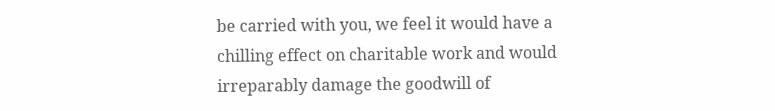be carried with you, we feel it would have a chilling effect on charitable work and would irreparably damage the goodwill of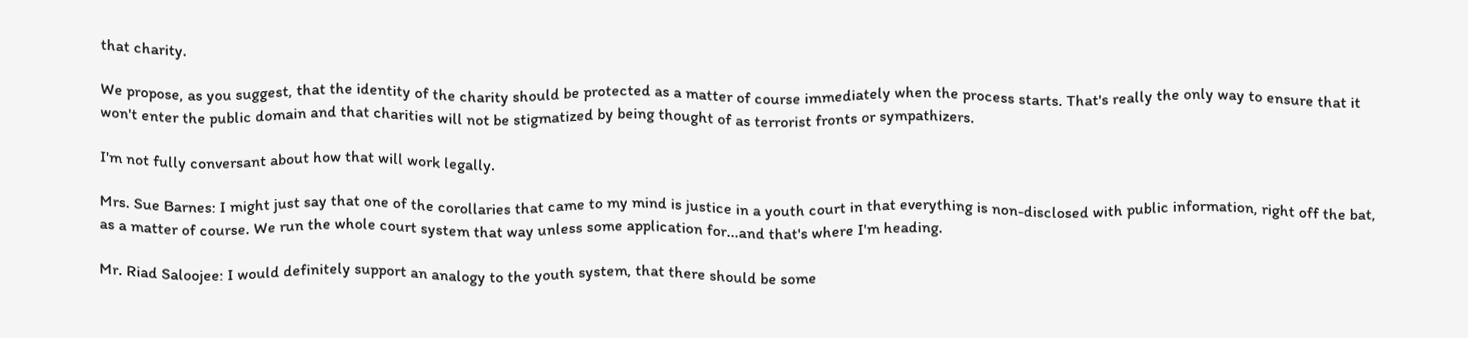that charity.

We propose, as you suggest, that the identity of the charity should be protected as a matter of course immediately when the process starts. That's really the only way to ensure that it won't enter the public domain and that charities will not be stigmatized by being thought of as terrorist fronts or sympathizers.

I'm not fully conversant about how that will work legally.

Mrs. Sue Barnes: I might just say that one of the corollaries that came to my mind is justice in a youth court in that everything is non-disclosed with public information, right off the bat, as a matter of course. We run the whole court system that way unless some application for...and that's where I'm heading.

Mr. Riad Saloojee: I would definitely support an analogy to the youth system, that there should be some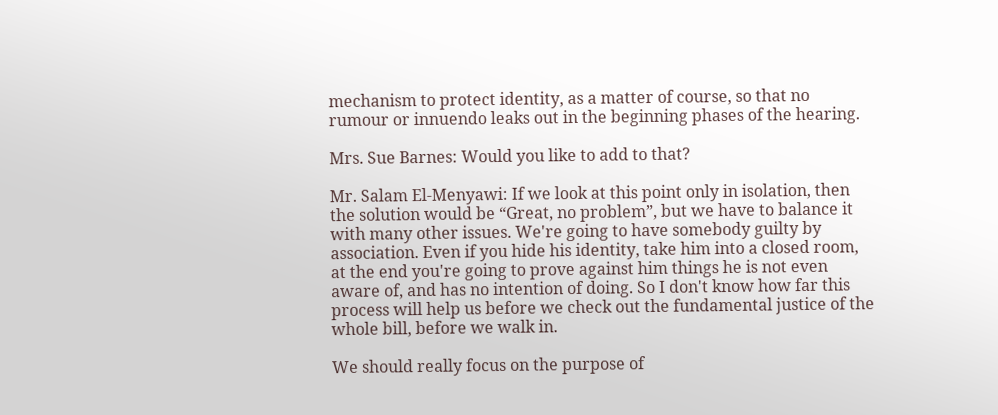mechanism to protect identity, as a matter of course, so that no rumour or innuendo leaks out in the beginning phases of the hearing.

Mrs. Sue Barnes: Would you like to add to that?

Mr. Salam El-Menyawi: If we look at this point only in isolation, then the solution would be “Great, no problem”, but we have to balance it with many other issues. We're going to have somebody guilty by association. Even if you hide his identity, take him into a closed room, at the end you're going to prove against him things he is not even aware of, and has no intention of doing. So I don't know how far this process will help us before we check out the fundamental justice of the whole bill, before we walk in.

We should really focus on the purpose of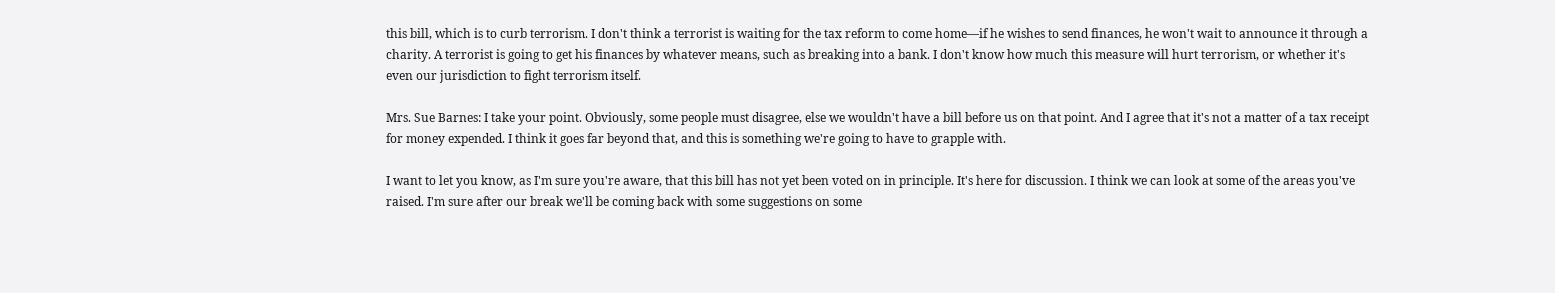this bill, which is to curb terrorism. I don't think a terrorist is waiting for the tax reform to come home—if he wishes to send finances, he won't wait to announce it through a charity. A terrorist is going to get his finances by whatever means, such as breaking into a bank. I don't know how much this measure will hurt terrorism, or whether it's even our jurisdiction to fight terrorism itself.

Mrs. Sue Barnes: I take your point. Obviously, some people must disagree, else we wouldn't have a bill before us on that point. And I agree that it's not a matter of a tax receipt for money expended. I think it goes far beyond that, and this is something we're going to have to grapple with.

I want to let you know, as I'm sure you're aware, that this bill has not yet been voted on in principle. It's here for discussion. I think we can look at some of the areas you've raised. I'm sure after our break we'll be coming back with some suggestions on some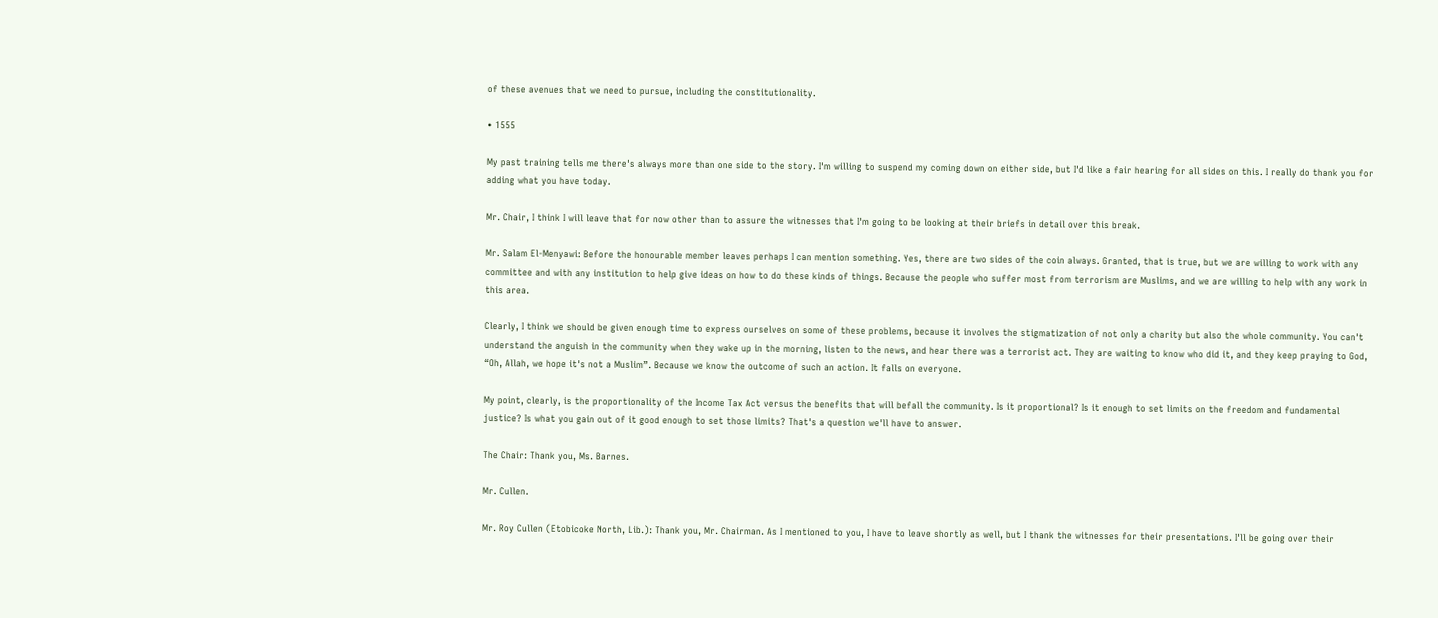of these avenues that we need to pursue, including the constitutionality.

• 1555

My past training tells me there's always more than one side to the story. I'm willing to suspend my coming down on either side, but I'd like a fair hearing for all sides on this. I really do thank you for adding what you have today.

Mr. Chair, I think I will leave that for now other than to assure the witnesses that I'm going to be looking at their briefs in detail over this break.

Mr. Salam El-Menyawi: Before the honourable member leaves perhaps I can mention something. Yes, there are two sides of the coin always. Granted, that is true, but we are willing to work with any committee and with any institution to help give ideas on how to do these kinds of things. Because the people who suffer most from terrorism are Muslims, and we are willing to help with any work in this area.

Clearly, I think we should be given enough time to express ourselves on some of these problems, because it involves the stigmatization of not only a charity but also the whole community. You can't understand the anguish in the community when they wake up in the morning, listen to the news, and hear there was a terrorist act. They are waiting to know who did it, and they keep praying to God, “Oh, Allah, we hope it's not a Muslim”. Because we know the outcome of such an action. It falls on everyone.

My point, clearly, is the proportionality of the Income Tax Act versus the benefits that will befall the community. Is it proportional? Is it enough to set limits on the freedom and fundamental justice? Is what you gain out of it good enough to set those limits? That's a question we'll have to answer.

The Chair: Thank you, Ms. Barnes.

Mr. Cullen.

Mr. Roy Cullen (Etobicoke North, Lib.): Thank you, Mr. Chairman. As I mentioned to you, I have to leave shortly as well, but I thank the witnesses for their presentations. I'll be going over their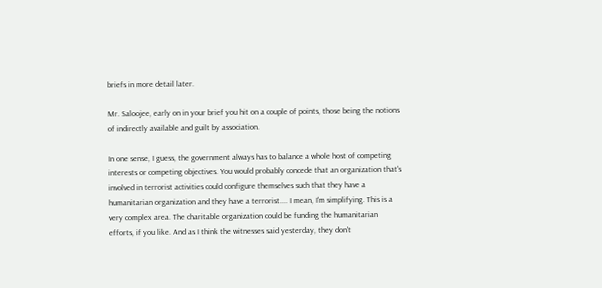briefs in more detail later.

Mr. Saloojee, early on in your brief you hit on a couple of points, those being the notions of indirectly available and guilt by association.

In one sense, I guess, the government always has to balance a whole host of competing interests or competing objectives. You would probably concede that an organization that's involved in terrorist activities could configure themselves such that they have a humanitarian organization and they have a terrorist.... I mean, I'm simplifying. This is a very complex area. The charitable organization could be funding the humanitarian efforts, if you like. And as I think the witnesses said yesterday, they don't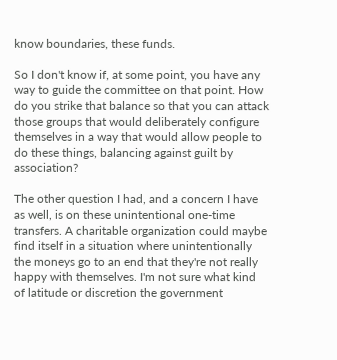know boundaries, these funds.

So I don't know if, at some point, you have any way to guide the committee on that point. How do you strike that balance so that you can attack those groups that would deliberately configure themselves in a way that would allow people to do these things, balancing against guilt by association?

The other question I had, and a concern I have as well, is on these unintentional one-time transfers. A charitable organization could maybe find itself in a situation where unintentionally the moneys go to an end that they're not really happy with themselves. I'm not sure what kind of latitude or discretion the government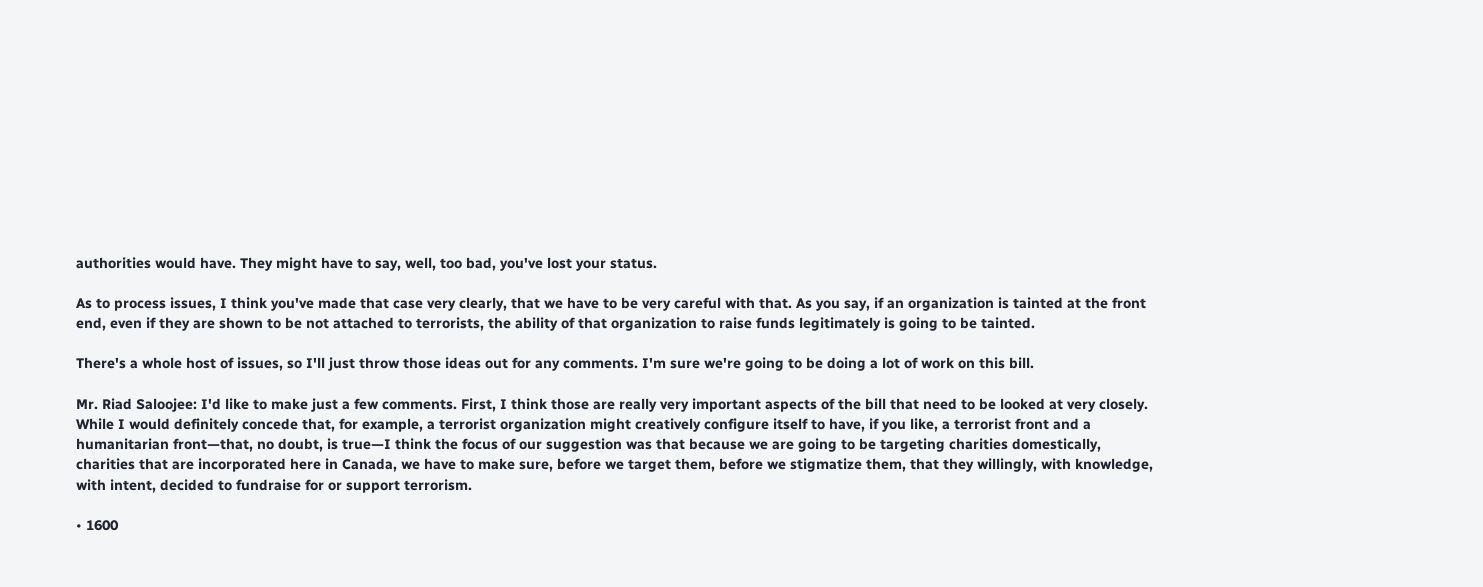authorities would have. They might have to say, well, too bad, you've lost your status.

As to process issues, I think you've made that case very clearly, that we have to be very careful with that. As you say, if an organization is tainted at the front end, even if they are shown to be not attached to terrorists, the ability of that organization to raise funds legitimately is going to be tainted.

There's a whole host of issues, so I'll just throw those ideas out for any comments. I'm sure we're going to be doing a lot of work on this bill.

Mr. Riad Saloojee: I'd like to make just a few comments. First, I think those are really very important aspects of the bill that need to be looked at very closely. While I would definitely concede that, for example, a terrorist organization might creatively configure itself to have, if you like, a terrorist front and a humanitarian front—that, no doubt, is true—I think the focus of our suggestion was that because we are going to be targeting charities domestically, charities that are incorporated here in Canada, we have to make sure, before we target them, before we stigmatize them, that they willingly, with knowledge, with intent, decided to fundraise for or support terrorism.

• 1600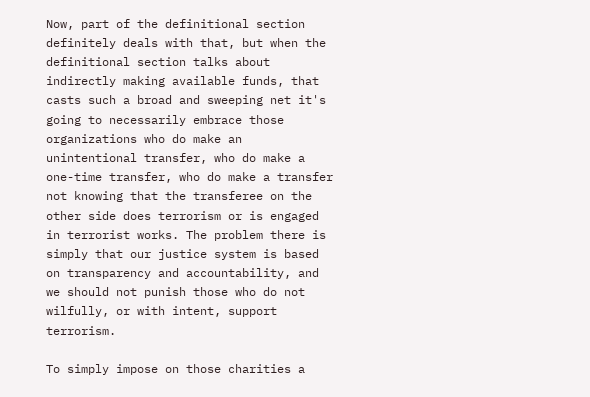Now, part of the definitional section definitely deals with that, but when the definitional section talks about indirectly making available funds, that casts such a broad and sweeping net it's going to necessarily embrace those organizations who do make an unintentional transfer, who do make a one-time transfer, who do make a transfer not knowing that the transferee on the other side does terrorism or is engaged in terrorist works. The problem there is simply that our justice system is based on transparency and accountability, and we should not punish those who do not wilfully, or with intent, support terrorism.

To simply impose on those charities a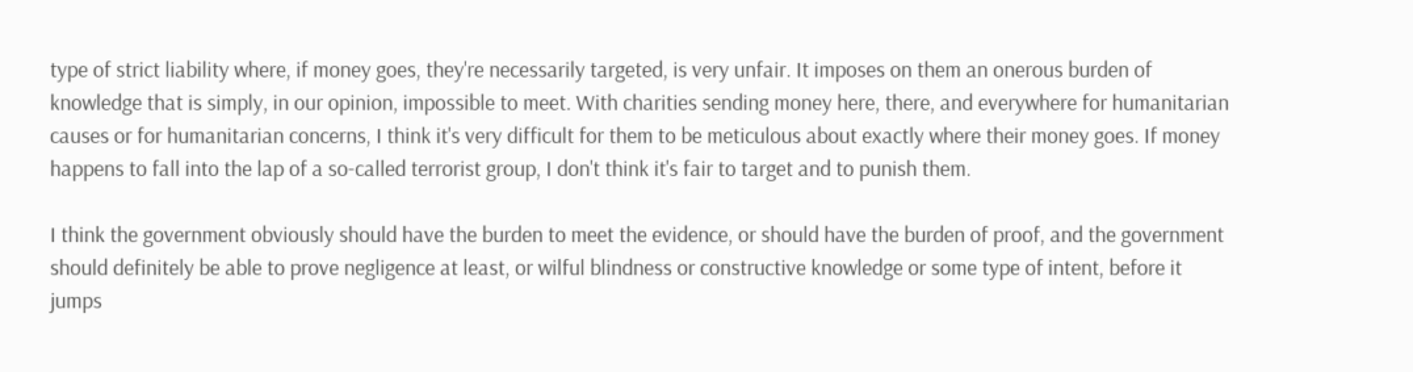type of strict liability where, if money goes, they're necessarily targeted, is very unfair. It imposes on them an onerous burden of knowledge that is simply, in our opinion, impossible to meet. With charities sending money here, there, and everywhere for humanitarian causes or for humanitarian concerns, I think it's very difficult for them to be meticulous about exactly where their money goes. If money happens to fall into the lap of a so-called terrorist group, I don't think it's fair to target and to punish them.

I think the government obviously should have the burden to meet the evidence, or should have the burden of proof, and the government should definitely be able to prove negligence at least, or wilful blindness or constructive knowledge or some type of intent, before it jumps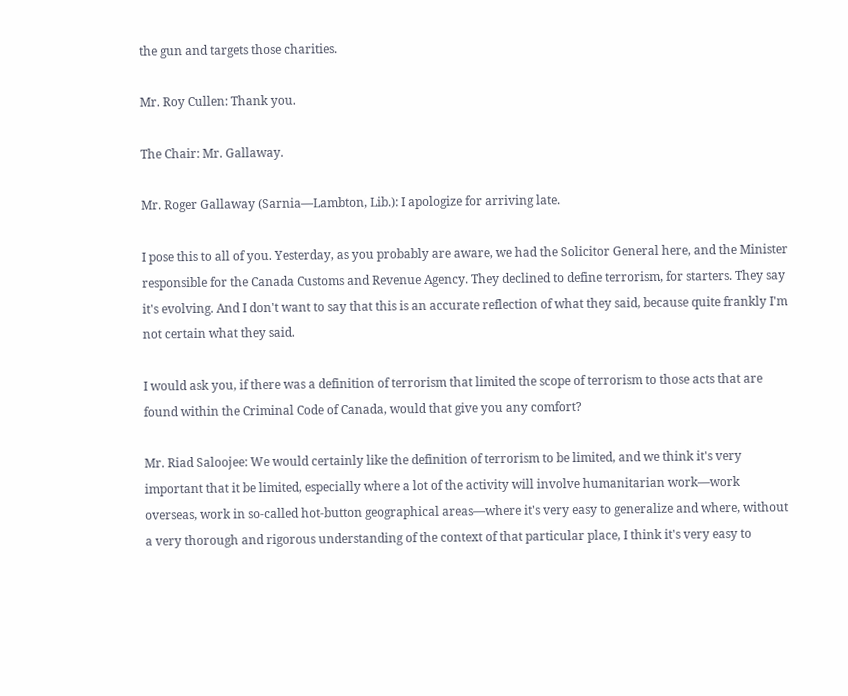the gun and targets those charities.

Mr. Roy Cullen: Thank you.

The Chair: Mr. Gallaway.

Mr. Roger Gallaway (Sarnia—Lambton, Lib.): I apologize for arriving late.

I pose this to all of you. Yesterday, as you probably are aware, we had the Solicitor General here, and the Minister responsible for the Canada Customs and Revenue Agency. They declined to define terrorism, for starters. They say it's evolving. And I don't want to say that this is an accurate reflection of what they said, because quite frankly I'm not certain what they said.

I would ask you, if there was a definition of terrorism that limited the scope of terrorism to those acts that are found within the Criminal Code of Canada, would that give you any comfort?

Mr. Riad Saloojee: We would certainly like the definition of terrorism to be limited, and we think it's very important that it be limited, especially where a lot of the activity will involve humanitarian work—work overseas, work in so-called hot-button geographical areas—where it's very easy to generalize and where, without a very thorough and rigorous understanding of the context of that particular place, I think it's very easy to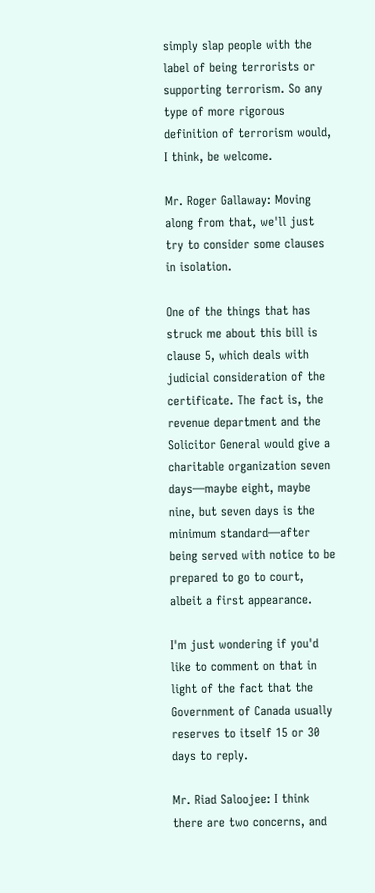simply slap people with the label of being terrorists or supporting terrorism. So any type of more rigorous definition of terrorism would, I think, be welcome.

Mr. Roger Gallaway: Moving along from that, we'll just try to consider some clauses in isolation.

One of the things that has struck me about this bill is clause 5, which deals with judicial consideration of the certificate. The fact is, the revenue department and the Solicitor General would give a charitable organization seven days—maybe eight, maybe nine, but seven days is the minimum standard—after being served with notice to be prepared to go to court, albeit a first appearance.

I'm just wondering if you'd like to comment on that in light of the fact that the Government of Canada usually reserves to itself 15 or 30 days to reply.

Mr. Riad Saloojee: I think there are two concerns, and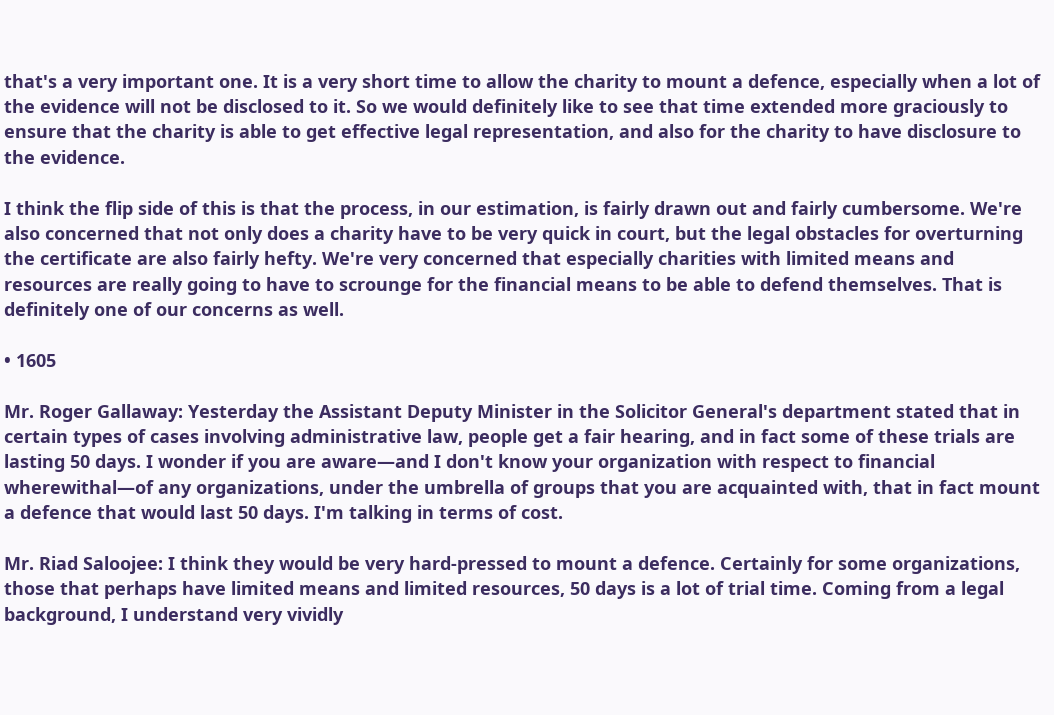that's a very important one. It is a very short time to allow the charity to mount a defence, especially when a lot of the evidence will not be disclosed to it. So we would definitely like to see that time extended more graciously to ensure that the charity is able to get effective legal representation, and also for the charity to have disclosure to the evidence.

I think the flip side of this is that the process, in our estimation, is fairly drawn out and fairly cumbersome. We're also concerned that not only does a charity have to be very quick in court, but the legal obstacles for overturning the certificate are also fairly hefty. We're very concerned that especially charities with limited means and resources are really going to have to scrounge for the financial means to be able to defend themselves. That is definitely one of our concerns as well.

• 1605

Mr. Roger Gallaway: Yesterday the Assistant Deputy Minister in the Solicitor General's department stated that in certain types of cases involving administrative law, people get a fair hearing, and in fact some of these trials are lasting 50 days. I wonder if you are aware—and I don't know your organization with respect to financial wherewithal—of any organizations, under the umbrella of groups that you are acquainted with, that in fact mount a defence that would last 50 days. I'm talking in terms of cost.

Mr. Riad Saloojee: I think they would be very hard-pressed to mount a defence. Certainly for some organizations, those that perhaps have limited means and limited resources, 50 days is a lot of trial time. Coming from a legal background, I understand very vividly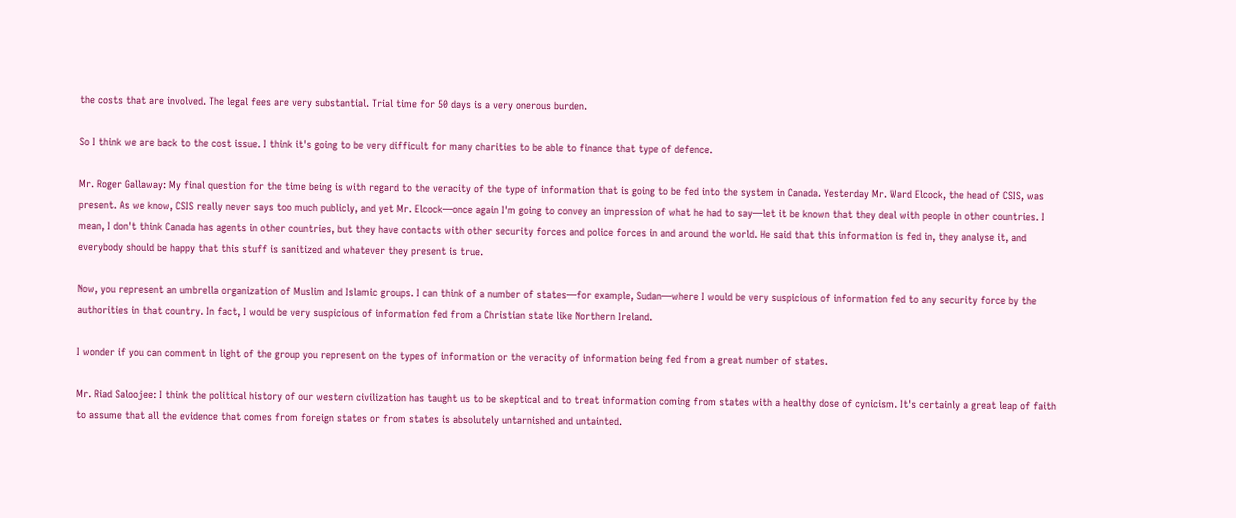the costs that are involved. The legal fees are very substantial. Trial time for 50 days is a very onerous burden.

So I think we are back to the cost issue. I think it's going to be very difficult for many charities to be able to finance that type of defence.

Mr. Roger Gallaway: My final question for the time being is with regard to the veracity of the type of information that is going to be fed into the system in Canada. Yesterday Mr. Ward Elcock, the head of CSIS, was present. As we know, CSIS really never says too much publicly, and yet Mr. Elcock—once again I'm going to convey an impression of what he had to say—let it be known that they deal with people in other countries. I mean, I don't think Canada has agents in other countries, but they have contacts with other security forces and police forces in and around the world. He said that this information is fed in, they analyse it, and everybody should be happy that this stuff is sanitized and whatever they present is true.

Now, you represent an umbrella organization of Muslim and Islamic groups. I can think of a number of states—for example, Sudan—where I would be very suspicious of information fed to any security force by the authorities in that country. In fact, I would be very suspicious of information fed from a Christian state like Northern Ireland.

I wonder if you can comment in light of the group you represent on the types of information or the veracity of information being fed from a great number of states.

Mr. Riad Saloojee: I think the political history of our western civilization has taught us to be skeptical and to treat information coming from states with a healthy dose of cynicism. It's certainly a great leap of faith to assume that all the evidence that comes from foreign states or from states is absolutely untarnished and untainted.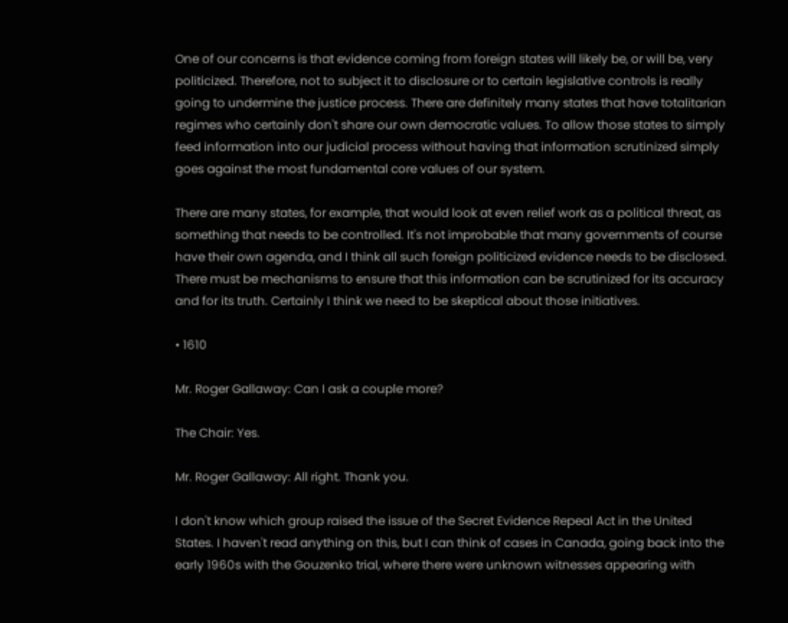One of our concerns is that evidence coming from foreign states will likely be, or will be, very politicized. Therefore, not to subject it to disclosure or to certain legislative controls is really going to undermine the justice process. There are definitely many states that have totalitarian regimes who certainly don't share our own democratic values. To allow those states to simply feed information into our judicial process without having that information scrutinized simply goes against the most fundamental core values of our system.

There are many states, for example, that would look at even relief work as a political threat, as something that needs to be controlled. It's not improbable that many governments of course have their own agenda, and I think all such foreign politicized evidence needs to be disclosed. There must be mechanisms to ensure that this information can be scrutinized for its accuracy and for its truth. Certainly I think we need to be skeptical about those initiatives.

• 1610

Mr. Roger Gallaway: Can I ask a couple more?

The Chair: Yes.

Mr. Roger Gallaway: All right. Thank you.

I don't know which group raised the issue of the Secret Evidence Repeal Act in the United States. I haven't read anything on this, but I can think of cases in Canada, going back into the early 1960s with the Gouzenko trial, where there were unknown witnesses appearing with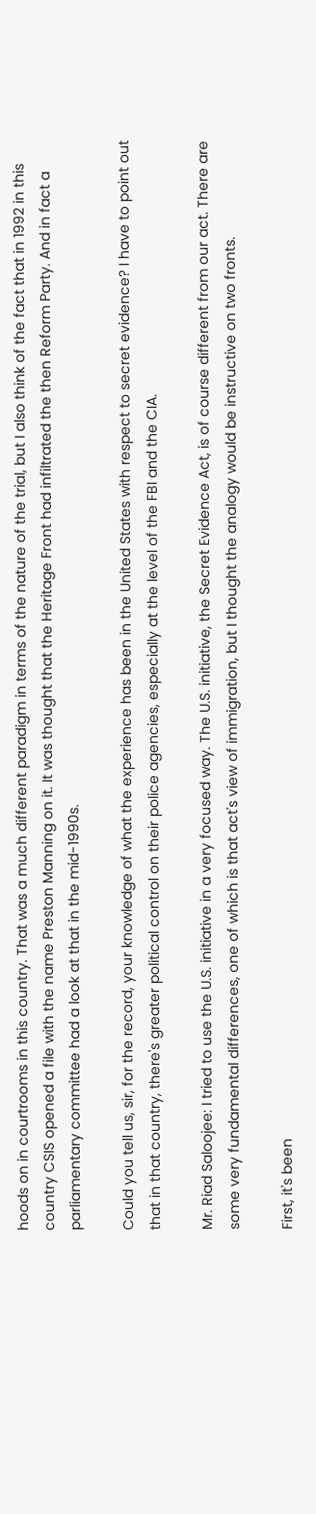hoods on in courtrooms in this country. That was a much different paradigm in terms of the nature of the trial, but I also think of the fact that in 1992 in this country CSIS opened a file with the name Preston Manning on it. It was thought that the Heritage Front had infiltrated the then Reform Party. And in fact a parliamentary committee had a look at that in the mid-1990s.

Could you tell us, sir, for the record, your knowledge of what the experience has been in the United States with respect to secret evidence? I have to point out that in that country, there's greater political control on their police agencies, especially at the level of the FBI and the CIA.

Mr. Riad Saloojee: I tried to use the U.S. initiative in a very focused way. The U.S. initiative, the Secret Evidence Act, is of course different from our act. There are some very fundamental differences, one of which is that act's view of immigration, but I thought the analogy would be instructive on two fronts.

First, it's been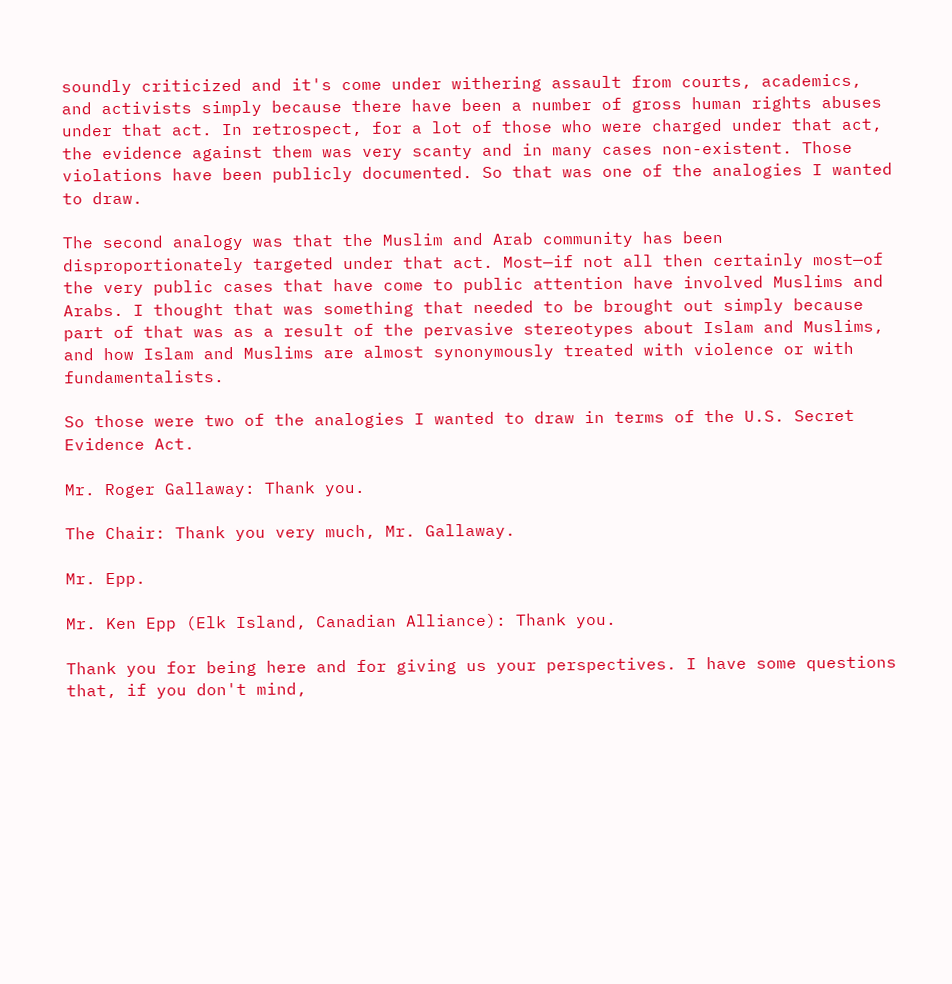soundly criticized and it's come under withering assault from courts, academics, and activists simply because there have been a number of gross human rights abuses under that act. In retrospect, for a lot of those who were charged under that act, the evidence against them was very scanty and in many cases non-existent. Those violations have been publicly documented. So that was one of the analogies I wanted to draw.

The second analogy was that the Muslim and Arab community has been disproportionately targeted under that act. Most—if not all then certainly most—of the very public cases that have come to public attention have involved Muslims and Arabs. I thought that was something that needed to be brought out simply because part of that was as a result of the pervasive stereotypes about Islam and Muslims, and how Islam and Muslims are almost synonymously treated with violence or with fundamentalists.

So those were two of the analogies I wanted to draw in terms of the U.S. Secret Evidence Act.

Mr. Roger Gallaway: Thank you.

The Chair: Thank you very much, Mr. Gallaway.

Mr. Epp.

Mr. Ken Epp (Elk Island, Canadian Alliance): Thank you.

Thank you for being here and for giving us your perspectives. I have some questions that, if you don't mind,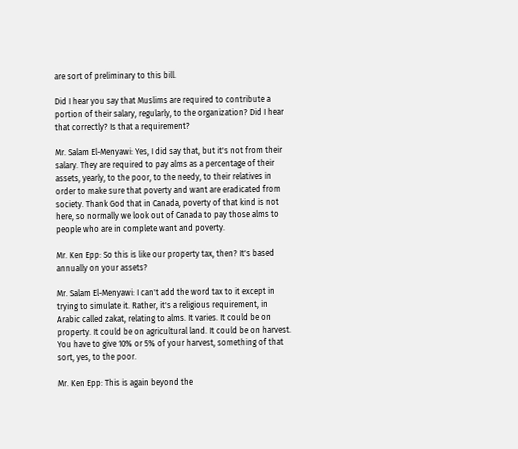are sort of preliminary to this bill.

Did I hear you say that Muslims are required to contribute a portion of their salary, regularly, to the organization? Did I hear that correctly? Is that a requirement?

Mr. Salam El-Menyawi: Yes, I did say that, but it's not from their salary. They are required to pay alms as a percentage of their assets, yearly, to the poor, to the needy, to their relatives in order to make sure that poverty and want are eradicated from society. Thank God that in Canada, poverty of that kind is not here, so normally we look out of Canada to pay those alms to people who are in complete want and poverty.

Mr. Ken Epp: So this is like our property tax, then? It's based annually on your assets?

Mr. Salam El-Menyawi: I can't add the word tax to it except in trying to simulate it. Rather, it's a religious requirement, in Arabic called zakat, relating to alms. It varies. It could be on property. It could be on agricultural land. It could be on harvest. You have to give 10% or 5% of your harvest, something of that sort, yes, to the poor.

Mr. Ken Epp: This is again beyond the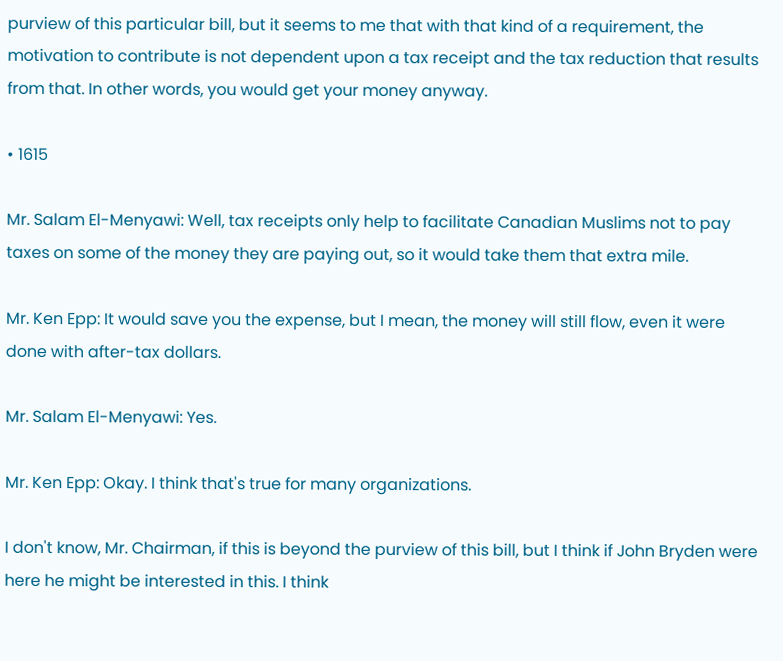purview of this particular bill, but it seems to me that with that kind of a requirement, the motivation to contribute is not dependent upon a tax receipt and the tax reduction that results from that. In other words, you would get your money anyway.

• 1615

Mr. Salam El-Menyawi: Well, tax receipts only help to facilitate Canadian Muslims not to pay taxes on some of the money they are paying out, so it would take them that extra mile.

Mr. Ken Epp: It would save you the expense, but I mean, the money will still flow, even it were done with after-tax dollars.

Mr. Salam El-Menyawi: Yes.

Mr. Ken Epp: Okay. I think that's true for many organizations.

I don't know, Mr. Chairman, if this is beyond the purview of this bill, but I think if John Bryden were here he might be interested in this. I think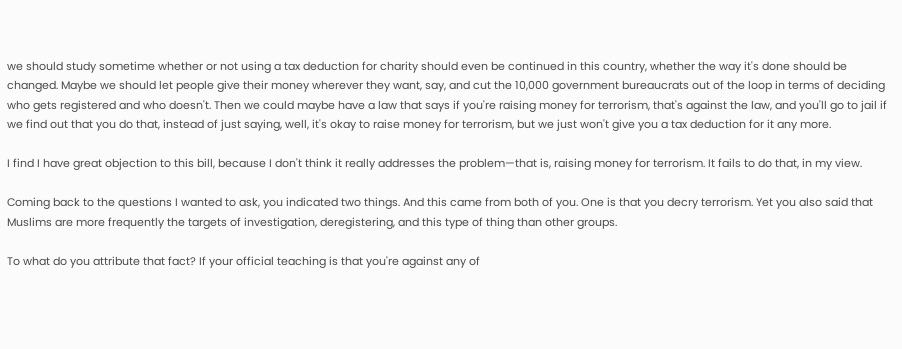we should study sometime whether or not using a tax deduction for charity should even be continued in this country, whether the way it's done should be changed. Maybe we should let people give their money wherever they want, say, and cut the 10,000 government bureaucrats out of the loop in terms of deciding who gets registered and who doesn't. Then we could maybe have a law that says if you're raising money for terrorism, that's against the law, and you'll go to jail if we find out that you do that, instead of just saying, well, it's okay to raise money for terrorism, but we just won't give you a tax deduction for it any more.

I find I have great objection to this bill, because I don't think it really addresses the problem—that is, raising money for terrorism. It fails to do that, in my view.

Coming back to the questions I wanted to ask, you indicated two things. And this came from both of you. One is that you decry terrorism. Yet you also said that Muslims are more frequently the targets of investigation, deregistering, and this type of thing than other groups.

To what do you attribute that fact? If your official teaching is that you're against any of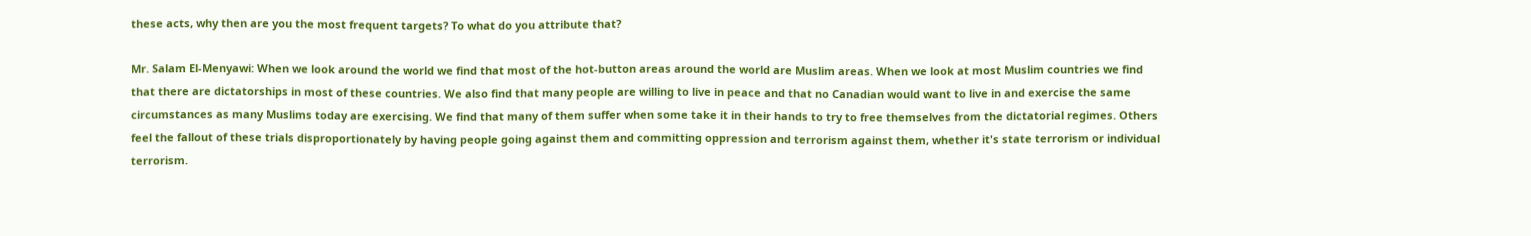these acts, why then are you the most frequent targets? To what do you attribute that?

Mr. Salam El-Menyawi: When we look around the world we find that most of the hot-button areas around the world are Muslim areas. When we look at most Muslim countries we find that there are dictatorships in most of these countries. We also find that many people are willing to live in peace and that no Canadian would want to live in and exercise the same circumstances as many Muslims today are exercising. We find that many of them suffer when some take it in their hands to try to free themselves from the dictatorial regimes. Others feel the fallout of these trials disproportionately by having people going against them and committing oppression and terrorism against them, whether it's state terrorism or individual terrorism.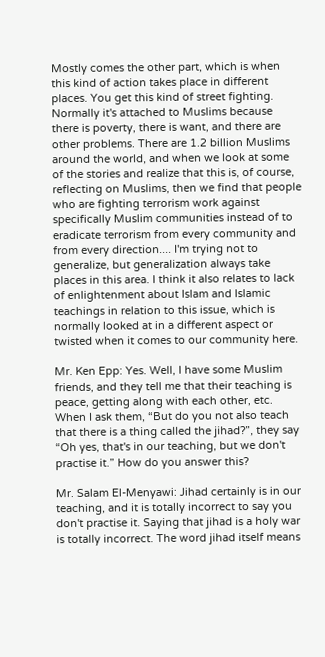Mostly comes the other part, which is when this kind of action takes place in different places. You get this kind of street fighting. Normally it's attached to Muslims because there is poverty, there is want, and there are other problems. There are 1.2 billion Muslims around the world, and when we look at some of the stories and realize that this is, of course, reflecting on Muslims, then we find that people who are fighting terrorism work against specifically Muslim communities instead of to eradicate terrorism from every community and from every direction.... I'm trying not to generalize, but generalization always take places in this area. I think it also relates to lack of enlightenment about Islam and Islamic teachings in relation to this issue, which is normally looked at in a different aspect or twisted when it comes to our community here.

Mr. Ken Epp: Yes. Well, I have some Muslim friends, and they tell me that their teaching is peace, getting along with each other, etc. When I ask them, “But do you not also teach that there is a thing called the jihad?”, they say “Oh yes, that's in our teaching, but we don't practise it.” How do you answer this?

Mr. Salam El-Menyawi: Jihad certainly is in our teaching, and it is totally incorrect to say you don't practise it. Saying that jihad is a holy war is totally incorrect. The word jihad itself means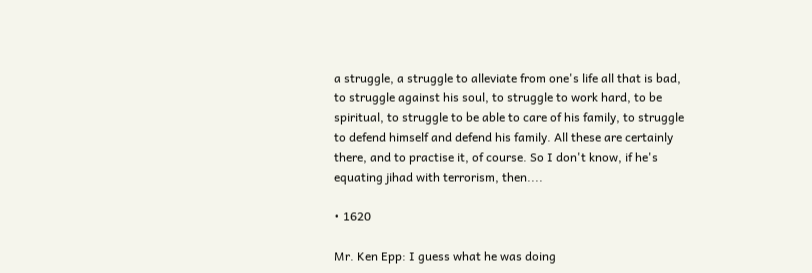a struggle, a struggle to alleviate from one's life all that is bad, to struggle against his soul, to struggle to work hard, to be spiritual, to struggle to be able to care of his family, to struggle to defend himself and defend his family. All these are certainly there, and to practise it, of course. So I don't know, if he's equating jihad with terrorism, then....

• 1620

Mr. Ken Epp: I guess what he was doing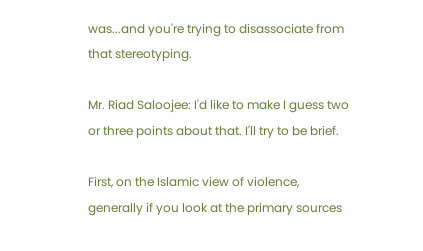was...and you're trying to disassociate from that stereotyping.

Mr. Riad Saloojee: I'd like to make I guess two or three points about that. I'll try to be brief.

First, on the Islamic view of violence, generally if you look at the primary sources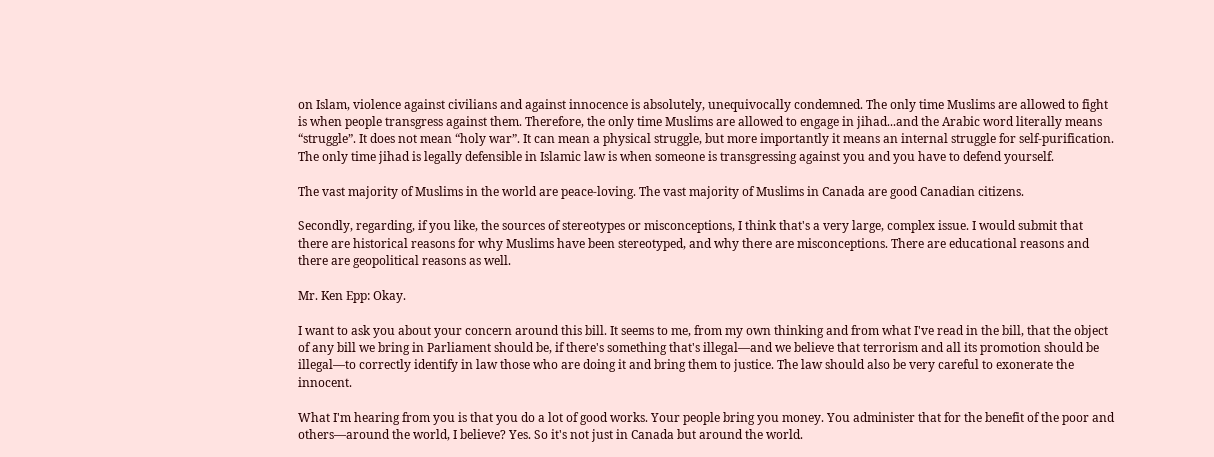on Islam, violence against civilians and against innocence is absolutely, unequivocally condemned. The only time Muslims are allowed to fight is when people transgress against them. Therefore, the only time Muslims are allowed to engage in jihad...and the Arabic word literally means “struggle”. It does not mean “holy war”. It can mean a physical struggle, but more importantly it means an internal struggle for self-purification. The only time jihad is legally defensible in Islamic law is when someone is transgressing against you and you have to defend yourself.

The vast majority of Muslims in the world are peace-loving. The vast majority of Muslims in Canada are good Canadian citizens.

Secondly, regarding, if you like, the sources of stereotypes or misconceptions, I think that's a very large, complex issue. I would submit that there are historical reasons for why Muslims have been stereotyped, and why there are misconceptions. There are educational reasons and there are geopolitical reasons as well.

Mr. Ken Epp: Okay.

I want to ask you about your concern around this bill. It seems to me, from my own thinking and from what I've read in the bill, that the object of any bill we bring in Parliament should be, if there's something that's illegal—and we believe that terrorism and all its promotion should be illegal—to correctly identify in law those who are doing it and bring them to justice. The law should also be very careful to exonerate the innocent.

What I'm hearing from you is that you do a lot of good works. Your people bring you money. You administer that for the benefit of the poor and others—around the world, I believe? Yes. So it's not just in Canada but around the world.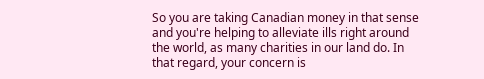So you are taking Canadian money in that sense and you're helping to alleviate ills right around the world, as many charities in our land do. In that regard, your concern is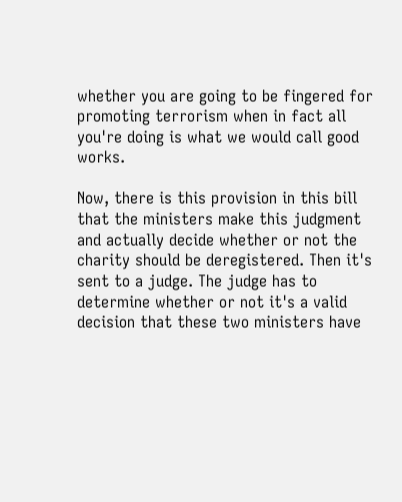whether you are going to be fingered for promoting terrorism when in fact all you're doing is what we would call good works.

Now, there is this provision in this bill that the ministers make this judgment and actually decide whether or not the charity should be deregistered. Then it's sent to a judge. The judge has to determine whether or not it's a valid decision that these two ministers have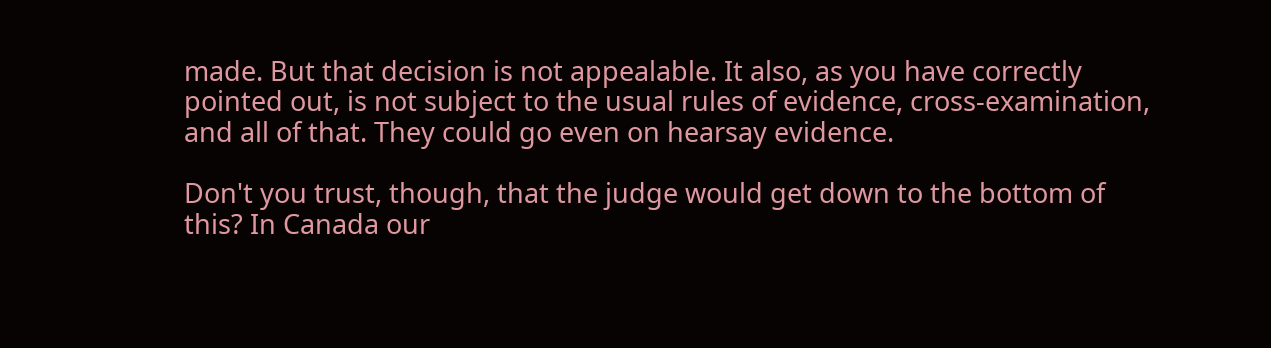made. But that decision is not appealable. It also, as you have correctly pointed out, is not subject to the usual rules of evidence, cross-examination, and all of that. They could go even on hearsay evidence.

Don't you trust, though, that the judge would get down to the bottom of this? In Canada our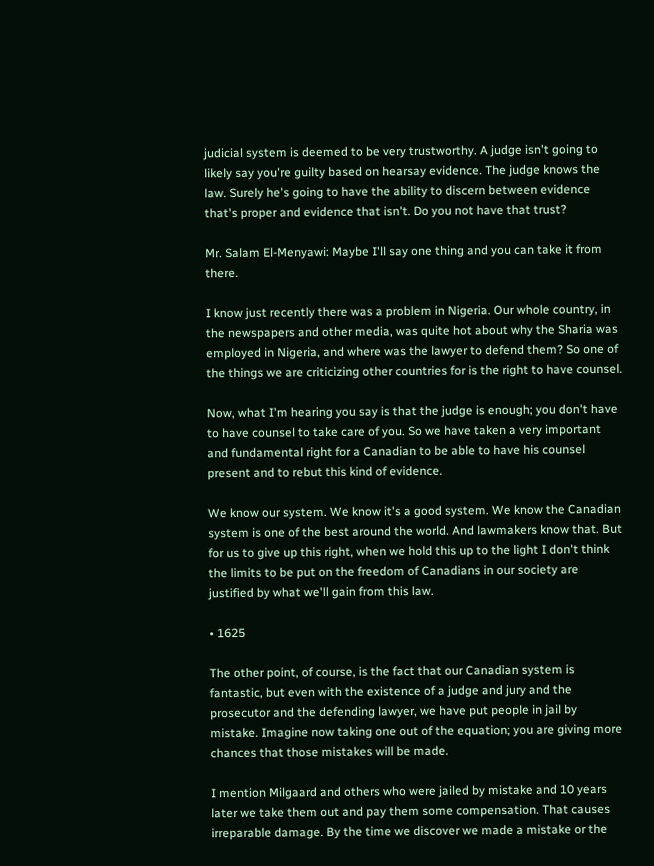judicial system is deemed to be very trustworthy. A judge isn't going to likely say you're guilty based on hearsay evidence. The judge knows the law. Surely he's going to have the ability to discern between evidence that's proper and evidence that isn't. Do you not have that trust?

Mr. Salam El-Menyawi: Maybe I'll say one thing and you can take it from there.

I know just recently there was a problem in Nigeria. Our whole country, in the newspapers and other media, was quite hot about why the Sharia was employed in Nigeria, and where was the lawyer to defend them? So one of the things we are criticizing other countries for is the right to have counsel.

Now, what I'm hearing you say is that the judge is enough; you don't have to have counsel to take care of you. So we have taken a very important and fundamental right for a Canadian to be able to have his counsel present and to rebut this kind of evidence.

We know our system. We know it's a good system. We know the Canadian system is one of the best around the world. And lawmakers know that. But for us to give up this right, when we hold this up to the light I don't think the limits to be put on the freedom of Canadians in our society are justified by what we'll gain from this law.

• 1625

The other point, of course, is the fact that our Canadian system is fantastic, but even with the existence of a judge and jury and the prosecutor and the defending lawyer, we have put people in jail by mistake. Imagine now taking one out of the equation; you are giving more chances that those mistakes will be made.

I mention Milgaard and others who were jailed by mistake and 10 years later we take them out and pay them some compensation. That causes irreparable damage. By the time we discover we made a mistake or the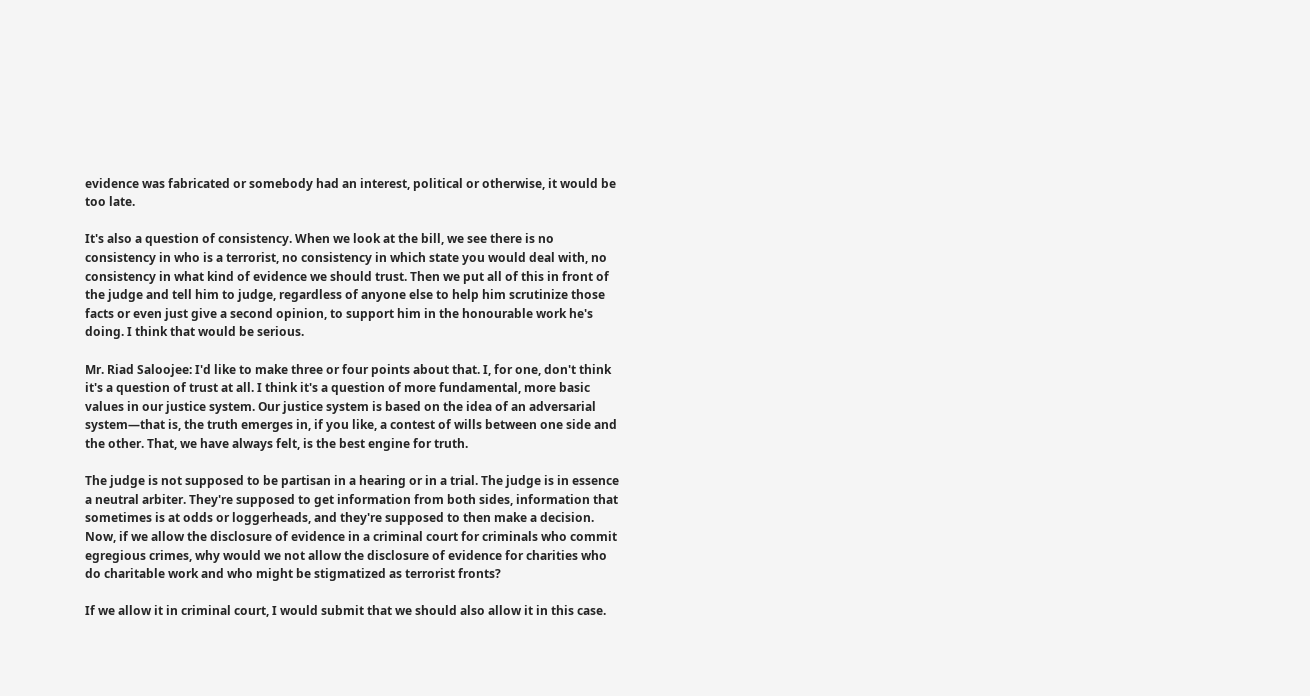evidence was fabricated or somebody had an interest, political or otherwise, it would be too late.

It's also a question of consistency. When we look at the bill, we see there is no consistency in who is a terrorist, no consistency in which state you would deal with, no consistency in what kind of evidence we should trust. Then we put all of this in front of the judge and tell him to judge, regardless of anyone else to help him scrutinize those facts or even just give a second opinion, to support him in the honourable work he's doing. I think that would be serious.

Mr. Riad Saloojee: I'd like to make three or four points about that. I, for one, don't think it's a question of trust at all. I think it's a question of more fundamental, more basic values in our justice system. Our justice system is based on the idea of an adversarial system—that is, the truth emerges in, if you like, a contest of wills between one side and the other. That, we have always felt, is the best engine for truth.

The judge is not supposed to be partisan in a hearing or in a trial. The judge is in essence a neutral arbiter. They're supposed to get information from both sides, information that sometimes is at odds or loggerheads, and they're supposed to then make a decision. Now, if we allow the disclosure of evidence in a criminal court for criminals who commit egregious crimes, why would we not allow the disclosure of evidence for charities who do charitable work and who might be stigmatized as terrorist fronts?

If we allow it in criminal court, I would submit that we should also allow it in this case.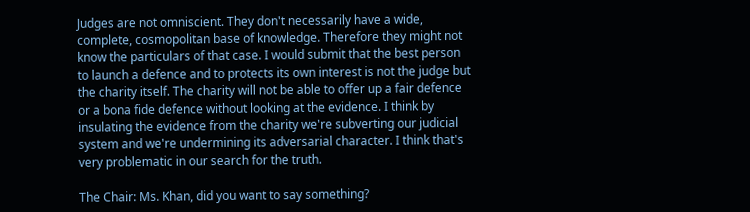Judges are not omniscient. They don't necessarily have a wide, complete, cosmopolitan base of knowledge. Therefore they might not know the particulars of that case. I would submit that the best person to launch a defence and to protects its own interest is not the judge but the charity itself. The charity will not be able to offer up a fair defence or a bona fide defence without looking at the evidence. I think by insulating the evidence from the charity we're subverting our judicial system and we're undermining its adversarial character. I think that's very problematic in our search for the truth.

The Chair: Ms. Khan, did you want to say something?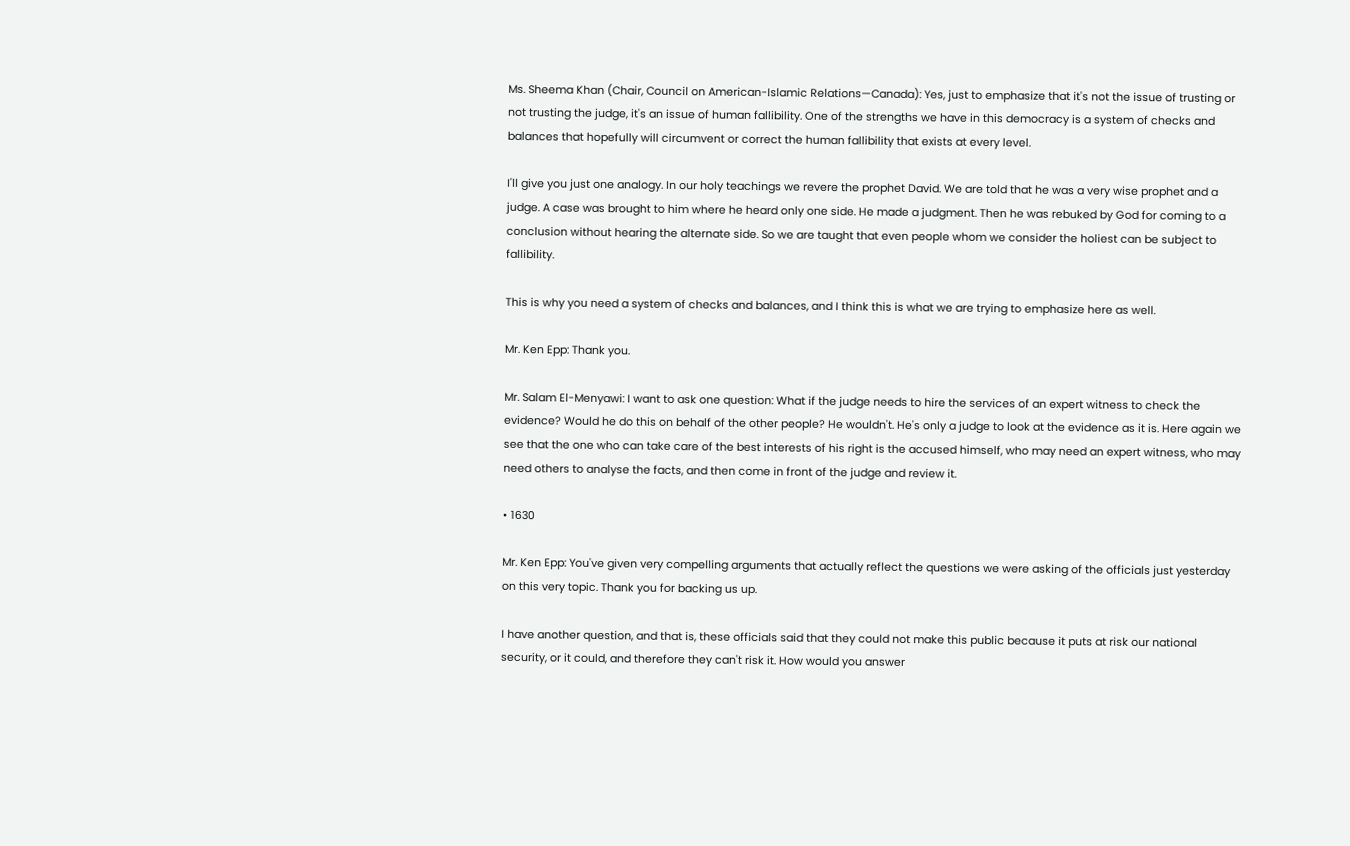Ms. Sheema Khan (Chair, Council on American-Islamic Relations—Canada): Yes, just to emphasize that it's not the issue of trusting or not trusting the judge, it's an issue of human fallibility. One of the strengths we have in this democracy is a system of checks and balances that hopefully will circumvent or correct the human fallibility that exists at every level.

I'll give you just one analogy. In our holy teachings we revere the prophet David. We are told that he was a very wise prophet and a judge. A case was brought to him where he heard only one side. He made a judgment. Then he was rebuked by God for coming to a conclusion without hearing the alternate side. So we are taught that even people whom we consider the holiest can be subject to fallibility.

This is why you need a system of checks and balances, and I think this is what we are trying to emphasize here as well.

Mr. Ken Epp: Thank you.

Mr. Salam El-Menyawi: I want to ask one question: What if the judge needs to hire the services of an expert witness to check the evidence? Would he do this on behalf of the other people? He wouldn't. He's only a judge to look at the evidence as it is. Here again we see that the one who can take care of the best interests of his right is the accused himself, who may need an expert witness, who may need others to analyse the facts, and then come in front of the judge and review it.

• 1630

Mr. Ken Epp: You've given very compelling arguments that actually reflect the questions we were asking of the officials just yesterday on this very topic. Thank you for backing us up.

I have another question, and that is, these officials said that they could not make this public because it puts at risk our national security, or it could, and therefore they can't risk it. How would you answer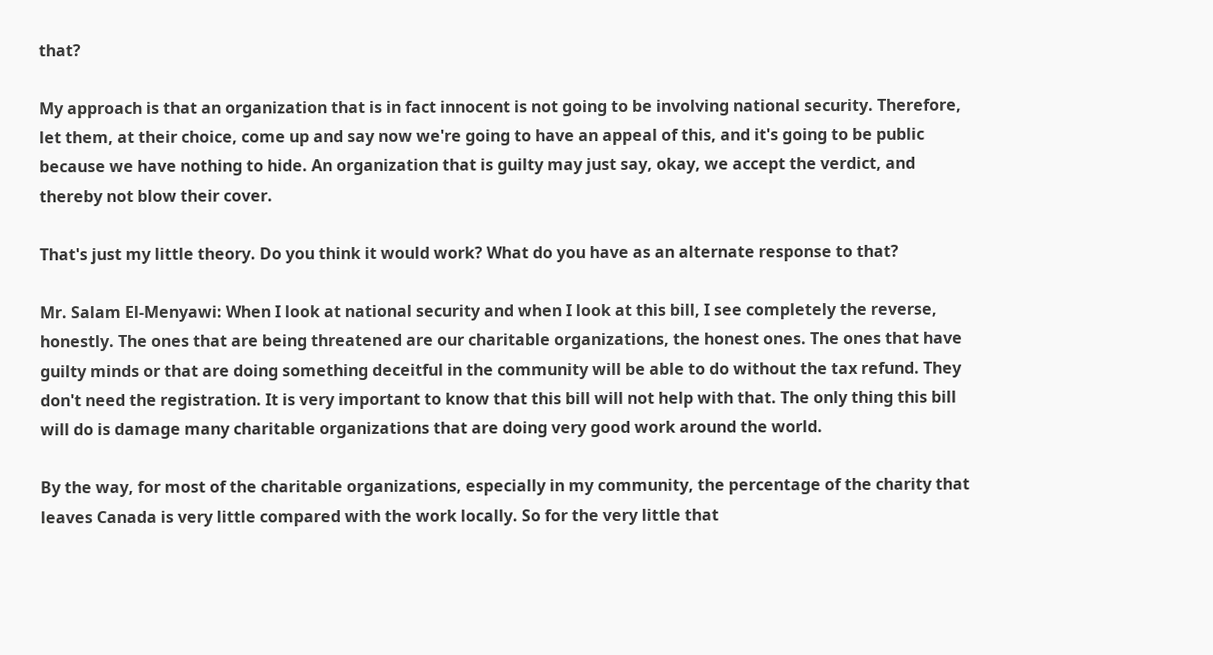that?

My approach is that an organization that is in fact innocent is not going to be involving national security. Therefore, let them, at their choice, come up and say now we're going to have an appeal of this, and it's going to be public because we have nothing to hide. An organization that is guilty may just say, okay, we accept the verdict, and thereby not blow their cover.

That's just my little theory. Do you think it would work? What do you have as an alternate response to that?

Mr. Salam El-Menyawi: When I look at national security and when I look at this bill, I see completely the reverse, honestly. The ones that are being threatened are our charitable organizations, the honest ones. The ones that have guilty minds or that are doing something deceitful in the community will be able to do without the tax refund. They don't need the registration. It is very important to know that this bill will not help with that. The only thing this bill will do is damage many charitable organizations that are doing very good work around the world.

By the way, for most of the charitable organizations, especially in my community, the percentage of the charity that leaves Canada is very little compared with the work locally. So for the very little that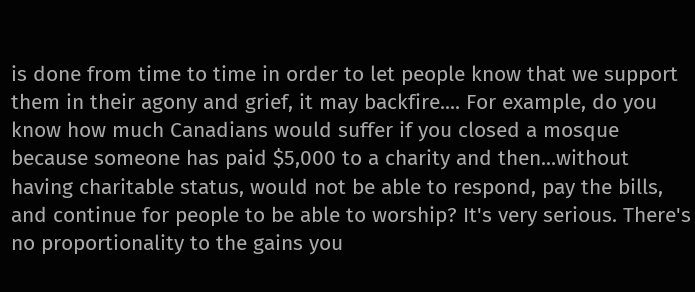is done from time to time in order to let people know that we support them in their agony and grief, it may backfire.... For example, do you know how much Canadians would suffer if you closed a mosque because someone has paid $5,000 to a charity and then...without having charitable status, would not be able to respond, pay the bills, and continue for people to be able to worship? It's very serious. There's no proportionality to the gains you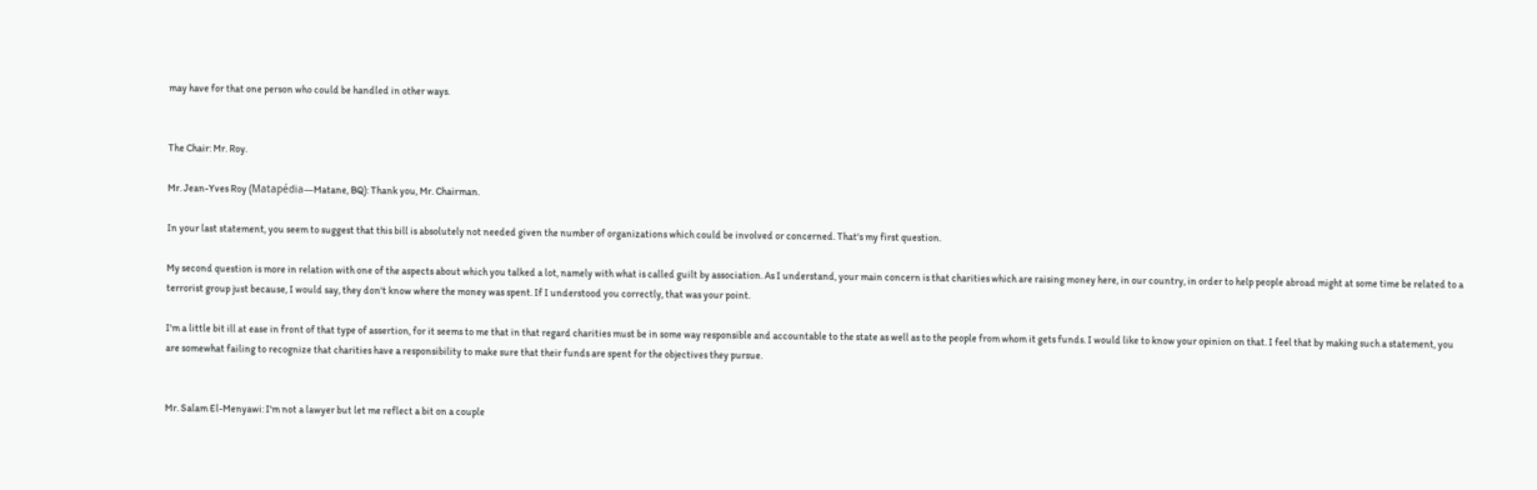may have for that one person who could be handled in other ways.


The Chair: Mr. Roy.

Mr. Jean-Yves Roy (Matapédia—Matane, BQ): Thank you, Mr. Chairman.

In your last statement, you seem to suggest that this bill is absolutely not needed given the number of organizations which could be involved or concerned. That's my first question.

My second question is more in relation with one of the aspects about which you talked a lot, namely with what is called guilt by association. As I understand, your main concern is that charities which are raising money here, in our country, in order to help people abroad might at some time be related to a terrorist group just because, I would say, they don't know where the money was spent. If I understood you correctly, that was your point.

I'm a little bit ill at ease in front of that type of assertion, for it seems to me that in that regard charities must be in some way responsible and accountable to the state as well as to the people from whom it gets funds. I would like to know your opinion on that. I feel that by making such a statement, you are somewhat failing to recognize that charities have a responsibility to make sure that their funds are spent for the objectives they pursue.


Mr. Salam El-Menyawi: I'm not a lawyer but let me reflect a bit on a couple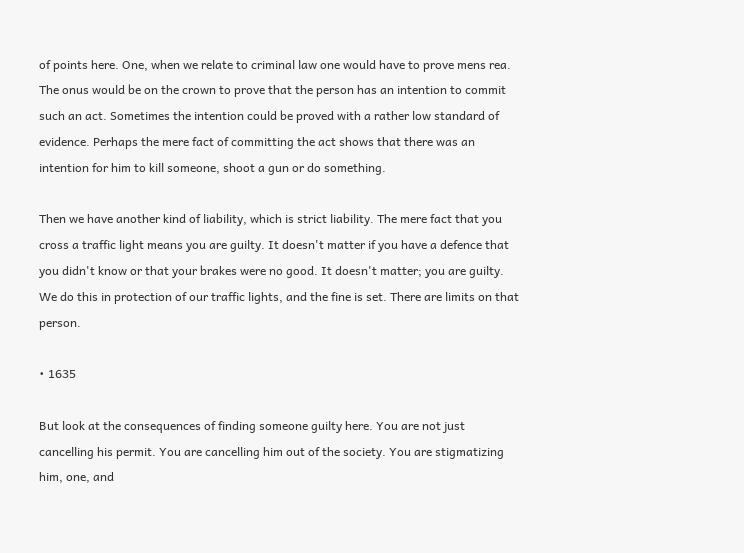of points here. One, when we relate to criminal law one would have to prove mens rea. The onus would be on the crown to prove that the person has an intention to commit such an act. Sometimes the intention could be proved with a rather low standard of evidence. Perhaps the mere fact of committing the act shows that there was an intention for him to kill someone, shoot a gun or do something.

Then we have another kind of liability, which is strict liability. The mere fact that you cross a traffic light means you are guilty. It doesn't matter if you have a defence that you didn't know or that your brakes were no good. It doesn't matter; you are guilty. We do this in protection of our traffic lights, and the fine is set. There are limits on that person.

• 1635

But look at the consequences of finding someone guilty here. You are not just cancelling his permit. You are cancelling him out of the society. You are stigmatizing him, one, and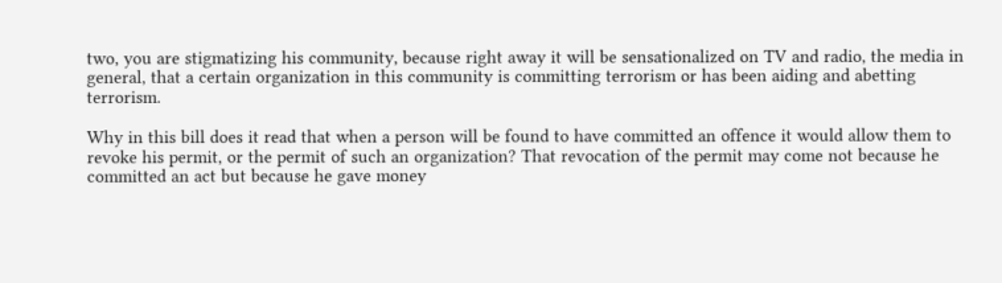two, you are stigmatizing his community, because right away it will be sensationalized on TV and radio, the media in general, that a certain organization in this community is committing terrorism or has been aiding and abetting terrorism.

Why in this bill does it read that when a person will be found to have committed an offence it would allow them to revoke his permit, or the permit of such an organization? That revocation of the permit may come not because he committed an act but because he gave money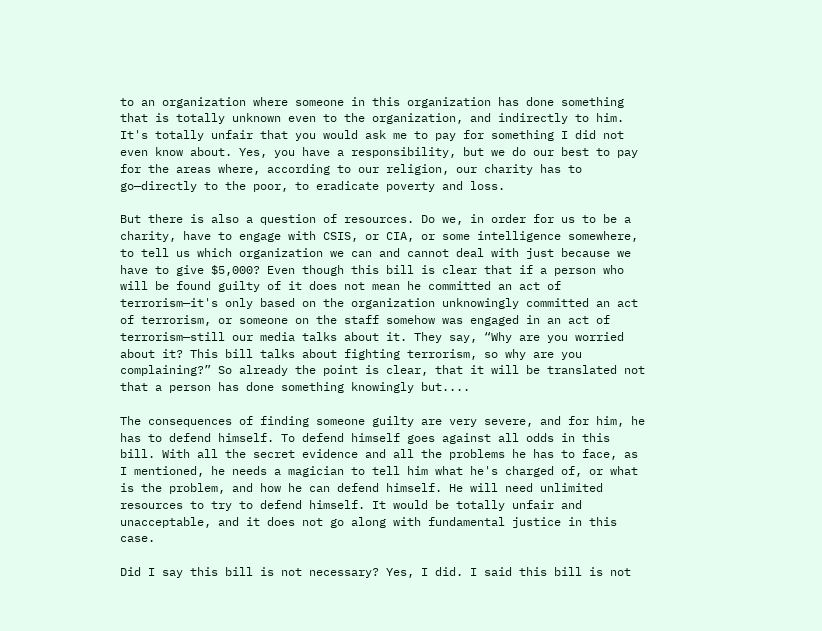to an organization where someone in this organization has done something that is totally unknown even to the organization, and indirectly to him. It's totally unfair that you would ask me to pay for something I did not even know about. Yes, you have a responsibility, but we do our best to pay for the areas where, according to our religion, our charity has to go—directly to the poor, to eradicate poverty and loss.

But there is also a question of resources. Do we, in order for us to be a charity, have to engage with CSIS, or CIA, or some intelligence somewhere, to tell us which organization we can and cannot deal with just because we have to give $5,000? Even though this bill is clear that if a person who will be found guilty of it does not mean he committed an act of terrorism—it's only based on the organization unknowingly committed an act of terrorism, or someone on the staff somehow was engaged in an act of terrorism—still our media talks about it. They say, “Why are you worried about it? This bill talks about fighting terrorism, so why are you complaining?” So already the point is clear, that it will be translated not that a person has done something knowingly but....

The consequences of finding someone guilty are very severe, and for him, he has to defend himself. To defend himself goes against all odds in this bill. With all the secret evidence and all the problems he has to face, as I mentioned, he needs a magician to tell him what he's charged of, or what is the problem, and how he can defend himself. He will need unlimited resources to try to defend himself. It would be totally unfair and unacceptable, and it does not go along with fundamental justice in this case.

Did I say this bill is not necessary? Yes, I did. I said this bill is not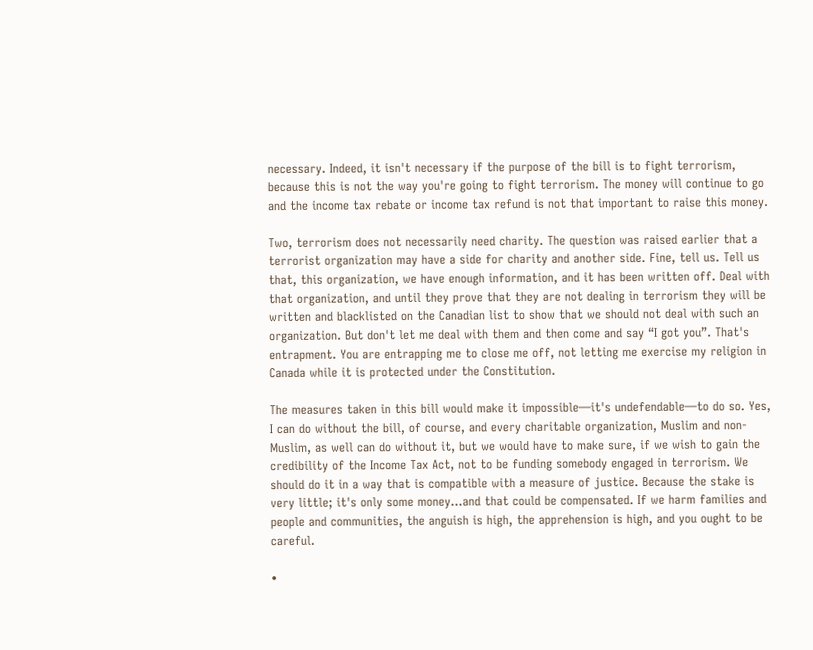necessary. Indeed, it isn't necessary if the purpose of the bill is to fight terrorism, because this is not the way you're going to fight terrorism. The money will continue to go and the income tax rebate or income tax refund is not that important to raise this money.

Two, terrorism does not necessarily need charity. The question was raised earlier that a terrorist organization may have a side for charity and another side. Fine, tell us. Tell us that, this organization, we have enough information, and it has been written off. Deal with that organization, and until they prove that they are not dealing in terrorism they will be written and blacklisted on the Canadian list to show that we should not deal with such an organization. But don't let me deal with them and then come and say “I got you”. That's entrapment. You are entrapping me to close me off, not letting me exercise my religion in Canada while it is protected under the Constitution.

The measures taken in this bill would make it impossible—it's undefendable—to do so. Yes, I can do without the bill, of course, and every charitable organization, Muslim and non-Muslim, as well can do without it, but we would have to make sure, if we wish to gain the credibility of the Income Tax Act, not to be funding somebody engaged in terrorism. We should do it in a way that is compatible with a measure of justice. Because the stake is very little; it's only some money...and that could be compensated. If we harm families and people and communities, the anguish is high, the apprehension is high, and you ought to be careful.

•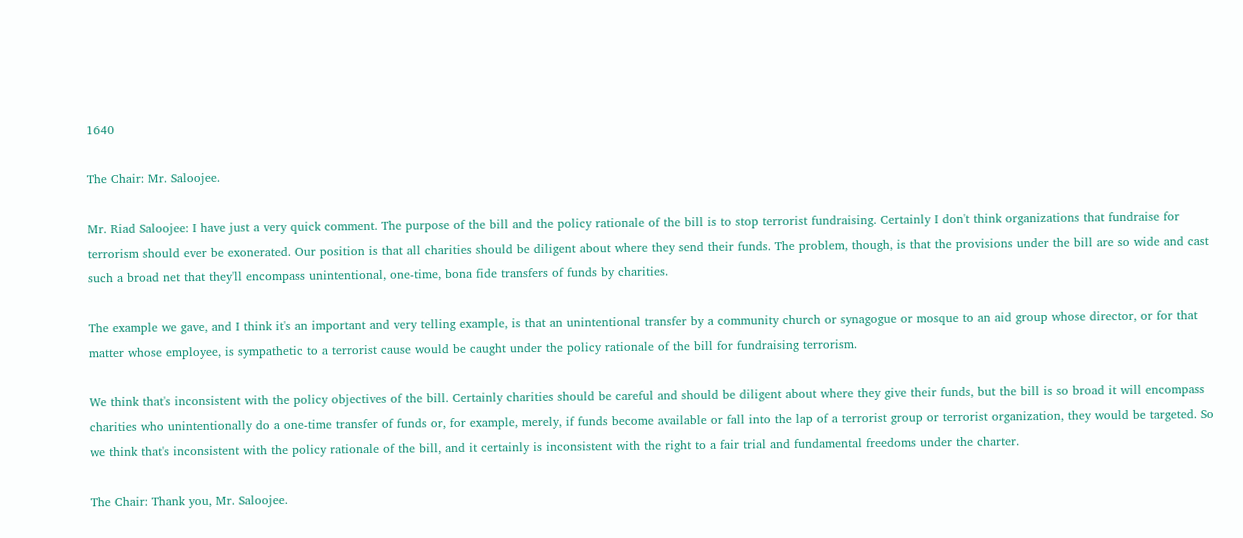1640

The Chair: Mr. Saloojee.

Mr. Riad Saloojee: I have just a very quick comment. The purpose of the bill and the policy rationale of the bill is to stop terrorist fundraising. Certainly I don't think organizations that fundraise for terrorism should ever be exonerated. Our position is that all charities should be diligent about where they send their funds. The problem, though, is that the provisions under the bill are so wide and cast such a broad net that they'll encompass unintentional, one-time, bona fide transfers of funds by charities.

The example we gave, and I think it's an important and very telling example, is that an unintentional transfer by a community church or synagogue or mosque to an aid group whose director, or for that matter whose employee, is sympathetic to a terrorist cause would be caught under the policy rationale of the bill for fundraising terrorism.

We think that's inconsistent with the policy objectives of the bill. Certainly charities should be careful and should be diligent about where they give their funds, but the bill is so broad it will encompass charities who unintentionally do a one-time transfer of funds or, for example, merely, if funds become available or fall into the lap of a terrorist group or terrorist organization, they would be targeted. So we think that's inconsistent with the policy rationale of the bill, and it certainly is inconsistent with the right to a fair trial and fundamental freedoms under the charter.

The Chair: Thank you, Mr. Saloojee.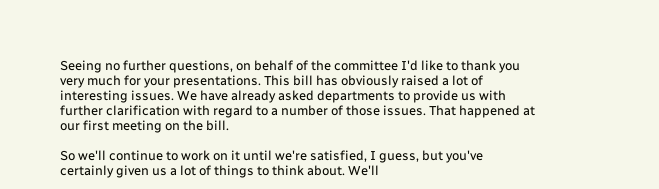Seeing no further questions, on behalf of the committee I'd like to thank you very much for your presentations. This bill has obviously raised a lot of interesting issues. We have already asked departments to provide us with further clarification with regard to a number of those issues. That happened at our first meeting on the bill.

So we'll continue to work on it until we're satisfied, I guess, but you've certainly given us a lot of things to think about. We'll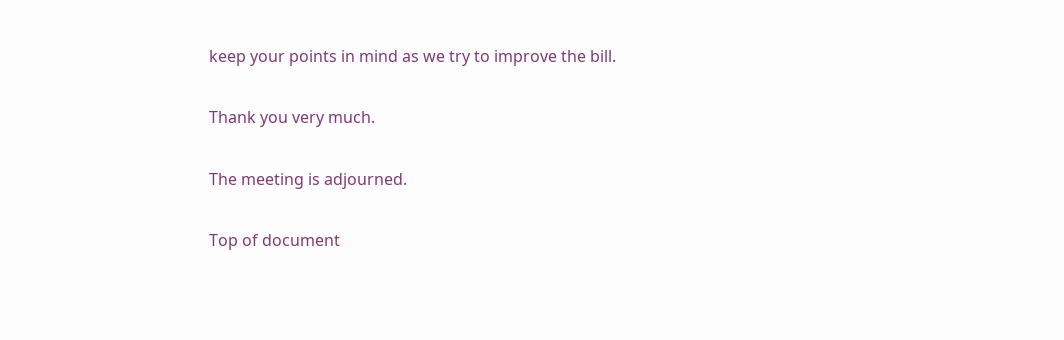keep your points in mind as we try to improve the bill.

Thank you very much.

The meeting is adjourned.

Top of document